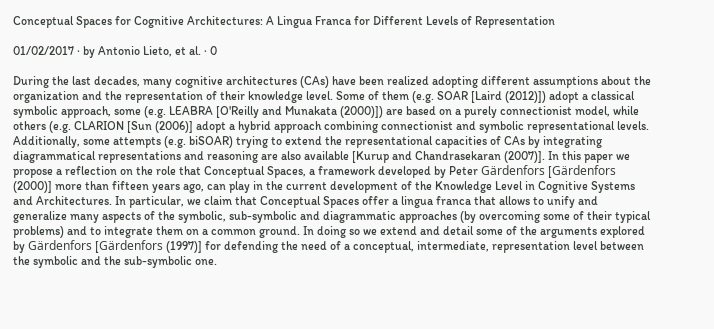Conceptual Spaces for Cognitive Architectures: A Lingua Franca for Different Levels of Representation

01/02/2017 ∙ by Antonio Lieto, et al. ∙ 0

During the last decades, many cognitive architectures (CAs) have been realized adopting different assumptions about the organization and the representation of their knowledge level. Some of them (e.g. SOAR [Laird (2012)]) adopt a classical symbolic approach, some (e.g. LEABRA [O'Reilly and Munakata (2000)]) are based on a purely connectionist model, while others (e.g. CLARION [Sun (2006)] adopt a hybrid approach combining connectionist and symbolic representational levels. Additionally, some attempts (e.g. biSOAR) trying to extend the representational capacities of CAs by integrating diagrammatical representations and reasoning are also available [Kurup and Chandrasekaran (2007)]. In this paper we propose a reflection on the role that Conceptual Spaces, a framework developed by Peter Gärdenfors [Gärdenfors (2000)] more than fifteen years ago, can play in the current development of the Knowledge Level in Cognitive Systems and Architectures. In particular, we claim that Conceptual Spaces offer a lingua franca that allows to unify and generalize many aspects of the symbolic, sub-symbolic and diagrammatic approaches (by overcoming some of their typical problems) and to integrate them on a common ground. In doing so we extend and detail some of the arguments explored by Gärdenfors [Gärdenfors (1997)] for defending the need of a conceptual, intermediate, representation level between the symbolic and the sub-symbolic one.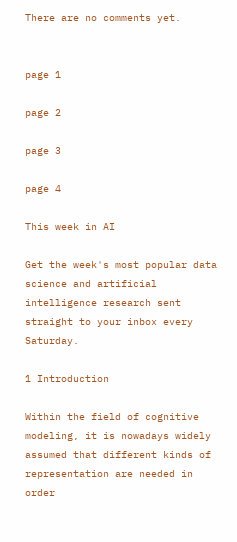There are no comments yet.


page 1

page 2

page 3

page 4

This week in AI

Get the week's most popular data science and artificial intelligence research sent straight to your inbox every Saturday.

1 Introduction

Within the field of cognitive modeling, it is nowadays widely assumed that different kinds of representation are needed in order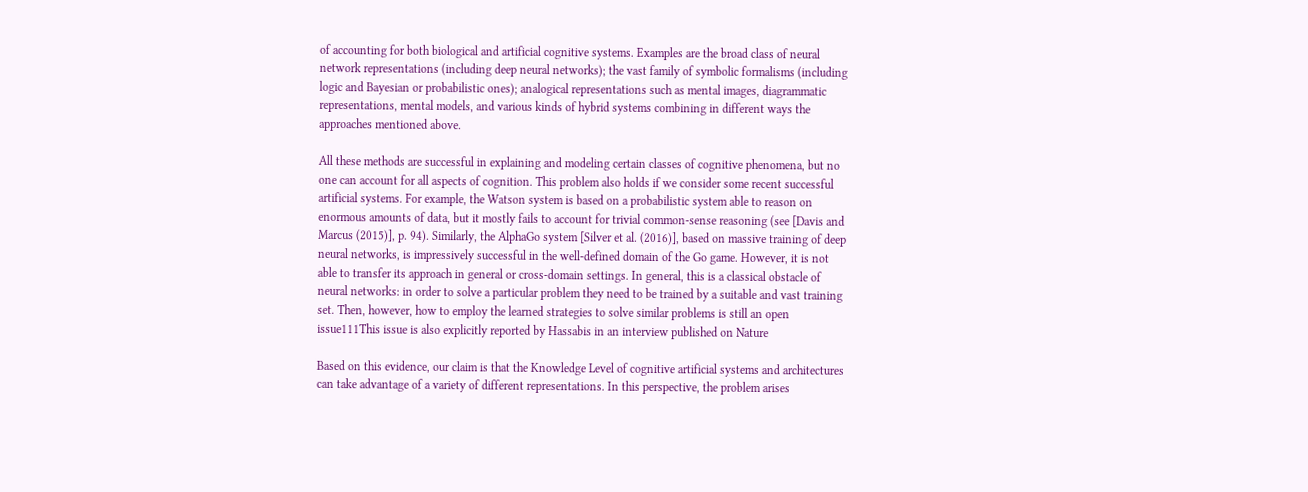of accounting for both biological and artificial cognitive systems. Examples are the broad class of neural network representations (including deep neural networks); the vast family of symbolic formalisms (including logic and Bayesian or probabilistic ones); analogical representations such as mental images, diagrammatic representations, mental models, and various kinds of hybrid systems combining in different ways the approaches mentioned above.

All these methods are successful in explaining and modeling certain classes of cognitive phenomena, but no one can account for all aspects of cognition. This problem also holds if we consider some recent successful artificial systems. For example, the Watson system is based on a probabilistic system able to reason on enormous amounts of data, but it mostly fails to account for trivial common-sense reasoning (see [Davis and Marcus (2015)], p. 94). Similarly, the AlphaGo system [Silver et al. (2016)], based on massive training of deep neural networks, is impressively successful in the well-defined domain of the Go game. However, it is not able to transfer its approach in general or cross-domain settings. In general, this is a classical obstacle of neural networks: in order to solve a particular problem they need to be trained by a suitable and vast training set. Then, however, how to employ the learned strategies to solve similar problems is still an open issue111This issue is also explicitly reported by Hassabis in an interview published on Nature

Based on this evidence, our claim is that the Knowledge Level of cognitive artificial systems and architectures can take advantage of a variety of different representations. In this perspective, the problem arises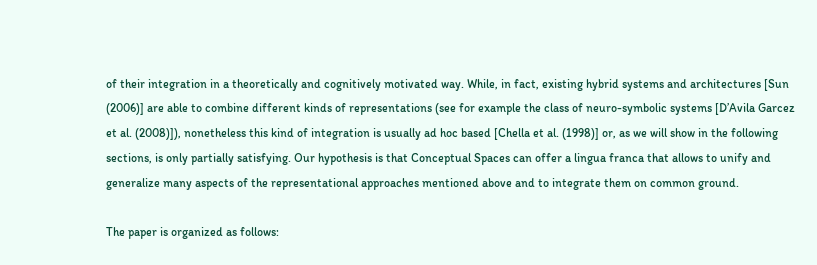of their integration in a theoretically and cognitively motivated way. While, in fact, existing hybrid systems and architectures [Sun (2006)] are able to combine different kinds of representations (see for example the class of neuro-symbolic systems [D’Avila Garcez et al. (2008)]), nonetheless this kind of integration is usually ad hoc based [Chella et al. (1998)] or, as we will show in the following sections, is only partially satisfying. Our hypothesis is that Conceptual Spaces can offer a lingua franca that allows to unify and generalize many aspects of the representational approaches mentioned above and to integrate them on common ground.

The paper is organized as follows: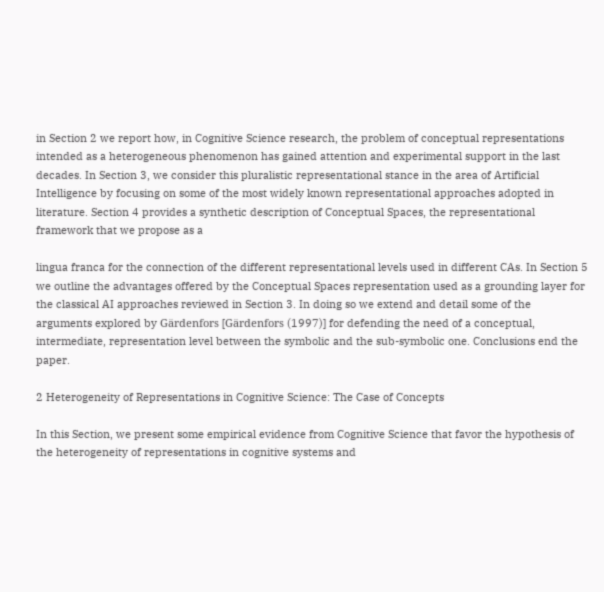in Section 2 we report how, in Cognitive Science research, the problem of conceptual representations intended as a heterogeneous phenomenon has gained attention and experimental support in the last decades. In Section 3, we consider this pluralistic representational stance in the area of Artificial Intelligence by focusing on some of the most widely known representational approaches adopted in literature. Section 4 provides a synthetic description of Conceptual Spaces, the representational framework that we propose as a

lingua franca for the connection of the different representational levels used in different CAs. In Section 5 we outline the advantages offered by the Conceptual Spaces representation used as a grounding layer for the classical AI approaches reviewed in Section 3. In doing so we extend and detail some of the arguments explored by Gärdenfors [Gärdenfors (1997)] for defending the need of a conceptual, intermediate, representation level between the symbolic and the sub-symbolic one. Conclusions end the paper.

2 Heterogeneity of Representations in Cognitive Science: The Case of Concepts

In this Section, we present some empirical evidence from Cognitive Science that favor the hypothesis of the heterogeneity of representations in cognitive systems and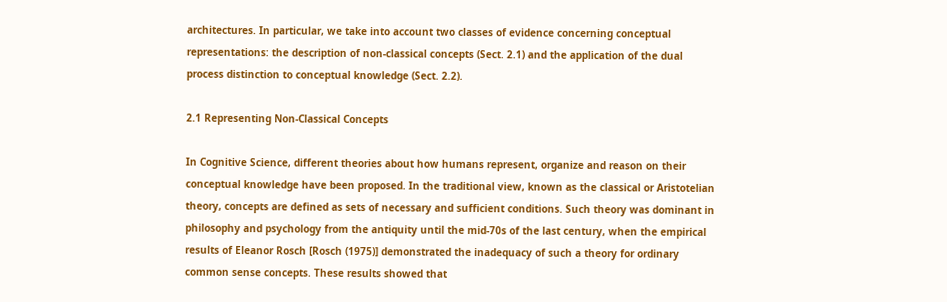architectures. In particular, we take into account two classes of evidence concerning conceptual representations: the description of non-classical concepts (Sect. 2.1) and the application of the dual process distinction to conceptual knowledge (Sect. 2.2).

2.1 Representing Non-Classical Concepts

In Cognitive Science, different theories about how humans represent, organize and reason on their conceptual knowledge have been proposed. In the traditional view, known as the classical or Aristotelian theory, concepts are defined as sets of necessary and sufficient conditions. Such theory was dominant in philosophy and psychology from the antiquity until the mid-70s of the last century, when the empirical results of Eleanor Rosch [Rosch (1975)] demonstrated the inadequacy of such a theory for ordinary common sense concepts. These results showed that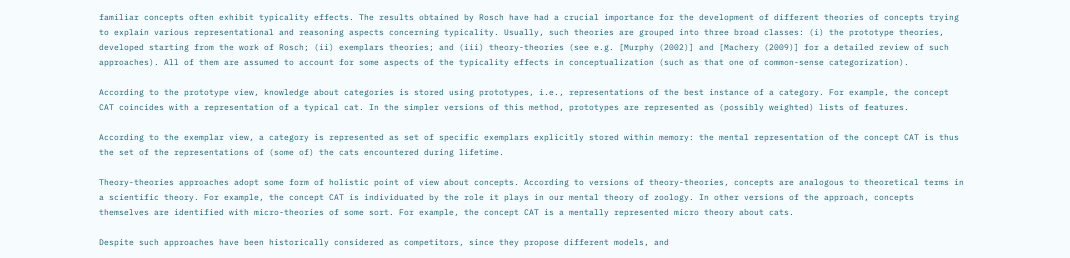familiar concepts often exhibit typicality effects. The results obtained by Rosch have had a crucial importance for the development of different theories of concepts trying to explain various representational and reasoning aspects concerning typicality. Usually, such theories are grouped into three broad classes: (i) the prototype theories, developed starting from the work of Rosch; (ii) exemplars theories; and (iii) theory-theories (see e.g. [Murphy (2002)] and [Machery (2009)] for a detailed review of such approaches). All of them are assumed to account for some aspects of the typicality effects in conceptualization (such as that one of common-sense categorization).

According to the prototype view, knowledge about categories is stored using prototypes, i.e., representations of the best instance of a category. For example, the concept CAT coincides with a representation of a typical cat. In the simpler versions of this method, prototypes are represented as (possibly weighted) lists of features.

According to the exemplar view, a category is represented as set of specific exemplars explicitly stored within memory: the mental representation of the concept CAT is thus the set of the representations of (some of) the cats encountered during lifetime.

Theory-theories approaches adopt some form of holistic point of view about concepts. According to versions of theory-theories, concepts are analogous to theoretical terms in a scientific theory. For example, the concept CAT is individuated by the role it plays in our mental theory of zoology. In other versions of the approach, concepts themselves are identified with micro-theories of some sort. For example, the concept CAT is a mentally represented micro theory about cats.

Despite such approaches have been historically considered as competitors, since they propose different models, and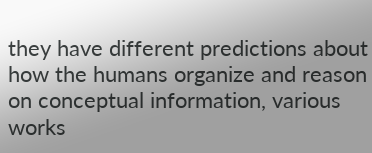they have different predictions about how the humans organize and reason on conceptual information, various works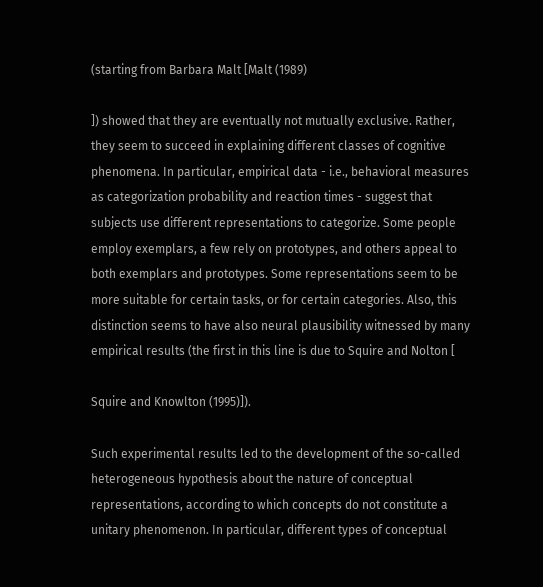(starting from Barbara Malt [Malt (1989)

]) showed that they are eventually not mutually exclusive. Rather, they seem to succeed in explaining different classes of cognitive phenomena. In particular, empirical data - i.e., behavioral measures as categorization probability and reaction times - suggest that subjects use different representations to categorize. Some people employ exemplars, a few rely on prototypes, and others appeal to both exemplars and prototypes. Some representations seem to be more suitable for certain tasks, or for certain categories. Also, this distinction seems to have also neural plausibility witnessed by many empirical results (the first in this line is due to Squire and Nolton [

Squire and Knowlton (1995)]).

Such experimental results led to the development of the so-called heterogeneous hypothesis about the nature of conceptual representations, according to which concepts do not constitute a unitary phenomenon. In particular, different types of conceptual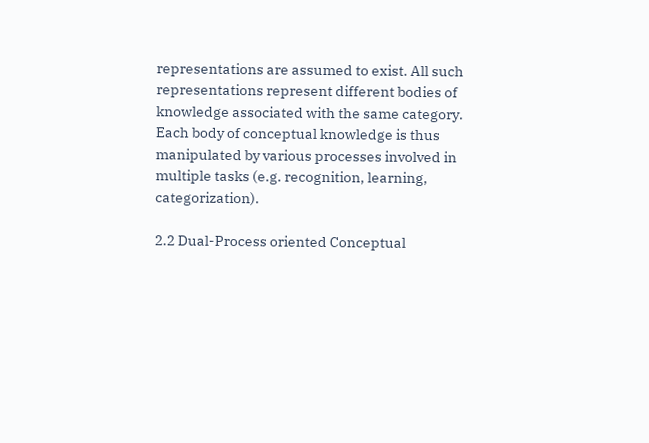representations are assumed to exist. All such representations represent different bodies of knowledge associated with the same category. Each body of conceptual knowledge is thus manipulated by various processes involved in multiple tasks (e.g. recognition, learning, categorization).

2.2 Dual-Process oriented Conceptual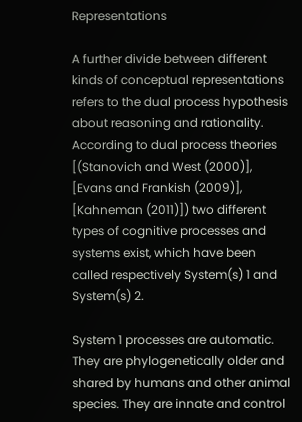Representations

A further divide between different kinds of conceptual representations refers to the dual process hypothesis about reasoning and rationality. According to dual process theories [(Stanovich and West (2000)], [Evans and Frankish (2009)], [Kahneman (2011)]) two different types of cognitive processes and systems exist, which have been called respectively System(s) 1 and System(s) 2.

System 1 processes are automatic. They are phylogenetically older and shared by humans and other animal species. They are innate and control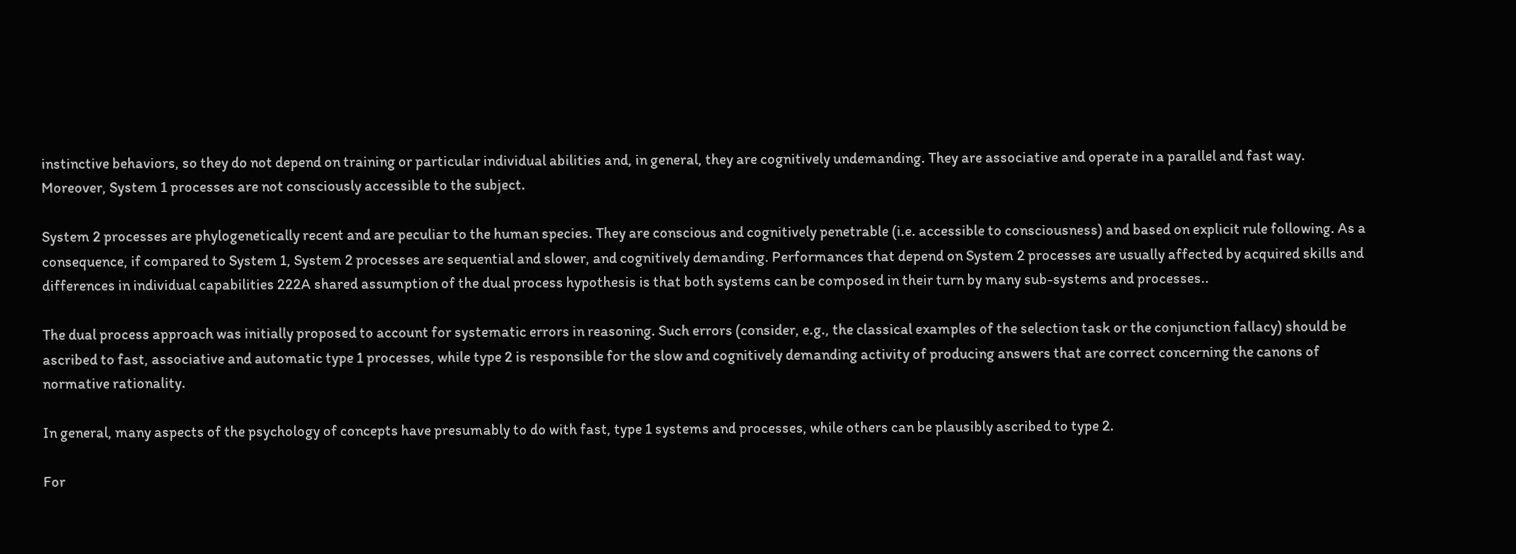instinctive behaviors, so they do not depend on training or particular individual abilities and, in general, they are cognitively undemanding. They are associative and operate in a parallel and fast way. Moreover, System 1 processes are not consciously accessible to the subject.

System 2 processes are phylogenetically recent and are peculiar to the human species. They are conscious and cognitively penetrable (i.e. accessible to consciousness) and based on explicit rule following. As a consequence, if compared to System 1, System 2 processes are sequential and slower, and cognitively demanding. Performances that depend on System 2 processes are usually affected by acquired skills and differences in individual capabilities 222A shared assumption of the dual process hypothesis is that both systems can be composed in their turn by many sub-systems and processes..

The dual process approach was initially proposed to account for systematic errors in reasoning. Such errors (consider, e.g., the classical examples of the selection task or the conjunction fallacy) should be ascribed to fast, associative and automatic type 1 processes, while type 2 is responsible for the slow and cognitively demanding activity of producing answers that are correct concerning the canons of normative rationality.

In general, many aspects of the psychology of concepts have presumably to do with fast, type 1 systems and processes, while others can be plausibly ascribed to type 2.

For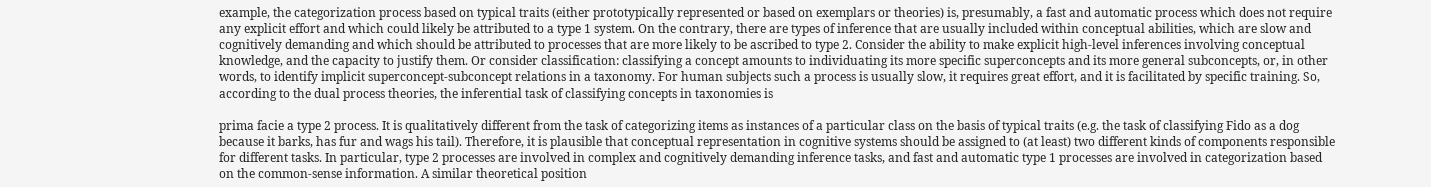example, the categorization process based on typical traits (either prototypically represented or based on exemplars or theories) is, presumably, a fast and automatic process which does not require any explicit effort and which could likely be attributed to a type 1 system. On the contrary, there are types of inference that are usually included within conceptual abilities, which are slow and cognitively demanding and which should be attributed to processes that are more likely to be ascribed to type 2. Consider the ability to make explicit high-level inferences involving conceptual knowledge, and the capacity to justify them. Or consider classification: classifying a concept amounts to individuating its more specific superconcepts and its more general subconcepts, or, in other words, to identify implicit superconcept-subconcept relations in a taxonomy. For human subjects such a process is usually slow, it requires great effort, and it is facilitated by specific training. So, according to the dual process theories, the inferential task of classifying concepts in taxonomies is

prima facie a type 2 process. It is qualitatively different from the task of categorizing items as instances of a particular class on the basis of typical traits (e.g. the task of classifying Fido as a dog because it barks, has fur and wags his tail). Therefore, it is plausible that conceptual representation in cognitive systems should be assigned to (at least) two different kinds of components responsible for different tasks. In particular, type 2 processes are involved in complex and cognitively demanding inference tasks, and fast and automatic type 1 processes are involved in categorization based on the common-sense information. A similar theoretical position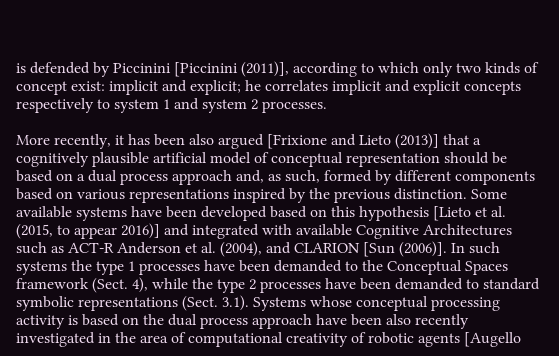is defended by Piccinini [Piccinini (2011)], according to which only two kinds of concept exist: implicit and explicit; he correlates implicit and explicit concepts respectively to system 1 and system 2 processes.

More recently, it has been also argued [Frixione and Lieto (2013)] that a cognitively plausible artificial model of conceptual representation should be based on a dual process approach and, as such, formed by different components based on various representations inspired by the previous distinction. Some available systems have been developed based on this hypothesis [Lieto et al. (2015, to appear 2016)] and integrated with available Cognitive Architectures such as ACT-R Anderson et al. (2004), and CLARION [Sun (2006)]. In such systems the type 1 processes have been demanded to the Conceptual Spaces framework (Sect. 4), while the type 2 processes have been demanded to standard symbolic representations (Sect. 3.1). Systems whose conceptual processing activity is based on the dual process approach have been also recently investigated in the area of computational creativity of robotic agents [Augello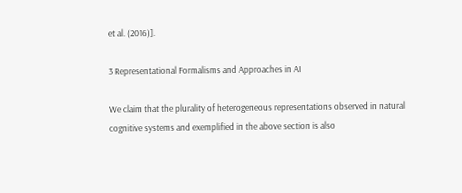et al. (2016)].

3 Representational Formalisms and Approaches in AI

We claim that the plurality of heterogeneous representations observed in natural cognitive systems and exemplified in the above section is also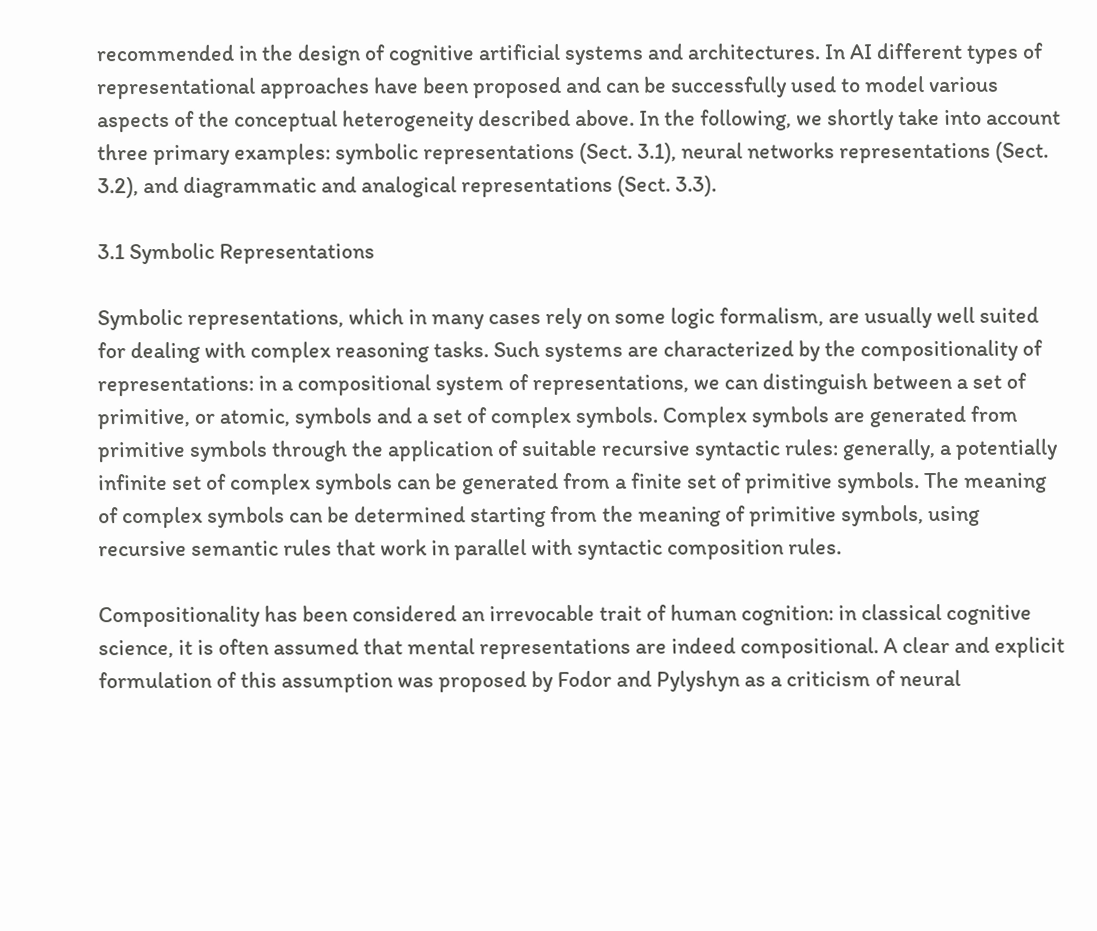recommended in the design of cognitive artificial systems and architectures. In AI different types of representational approaches have been proposed and can be successfully used to model various aspects of the conceptual heterogeneity described above. In the following, we shortly take into account three primary examples: symbolic representations (Sect. 3.1), neural networks representations (Sect. 3.2), and diagrammatic and analogical representations (Sect. 3.3).

3.1 Symbolic Representations

Symbolic representations, which in many cases rely on some logic formalism, are usually well suited for dealing with complex reasoning tasks. Such systems are characterized by the compositionality of representations: in a compositional system of representations, we can distinguish between a set of primitive, or atomic, symbols and a set of complex symbols. Complex symbols are generated from primitive symbols through the application of suitable recursive syntactic rules: generally, a potentially infinite set of complex symbols can be generated from a finite set of primitive symbols. The meaning of complex symbols can be determined starting from the meaning of primitive symbols, using recursive semantic rules that work in parallel with syntactic composition rules.

Compositionality has been considered an irrevocable trait of human cognition: in classical cognitive science, it is often assumed that mental representations are indeed compositional. A clear and explicit formulation of this assumption was proposed by Fodor and Pylyshyn as a criticism of neural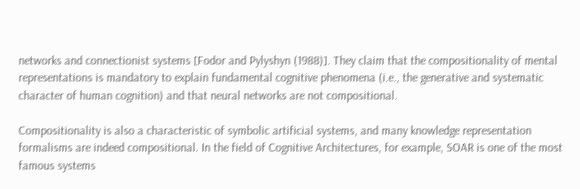networks and connectionist systems [Fodor and Pylyshyn (1988)]. They claim that the compositionality of mental representations is mandatory to explain fundamental cognitive phenomena (i.e., the generative and systematic character of human cognition) and that neural networks are not compositional.

Compositionality is also a characteristic of symbolic artificial systems, and many knowledge representation formalisms are indeed compositional. In the field of Cognitive Architectures, for example, SOAR is one of the most famous systems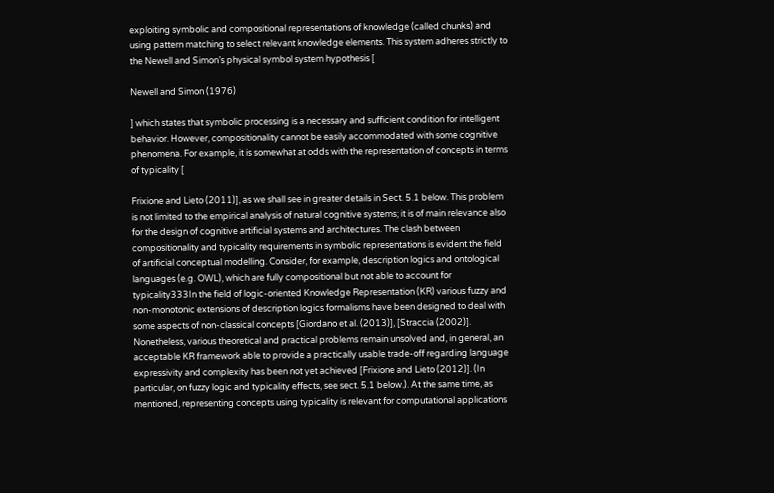exploiting symbolic and compositional representations of knowledge (called chunks) and using pattern matching to select relevant knowledge elements. This system adheres strictly to the Newell and Simon’s physical symbol system hypothesis [

Newell and Simon (1976)

] which states that symbolic processing is a necessary and sufficient condition for intelligent behavior. However, compositionality cannot be easily accommodated with some cognitive phenomena. For example, it is somewhat at odds with the representation of concepts in terms of typicality [

Frixione and Lieto (2011)], as we shall see in greater details in Sect. 5.1 below. This problem is not limited to the empirical analysis of natural cognitive systems; it is of main relevance also for the design of cognitive artificial systems and architectures. The clash between compositionality and typicality requirements in symbolic representations is evident the field of artificial conceptual modelling. Consider, for example, description logics and ontological languages (e.g. OWL), which are fully compositional but not able to account for typicality333In the field of logic-oriented Knowledge Representation (KR) various fuzzy and non-monotonic extensions of description logics formalisms have been designed to deal with some aspects of non-classical concepts [Giordano et al. (2013)], [Straccia (2002)]. Nonetheless, various theoretical and practical problems remain unsolved and, in general, an acceptable KR framework able to provide a practically usable trade-off regarding language expressivity and complexity has been not yet achieved [Frixione and Lieto (2012)]. (In particular, on fuzzy logic and typicality effects, see sect. 5.1 below.). At the same time, as mentioned, representing concepts using typicality is relevant for computational applications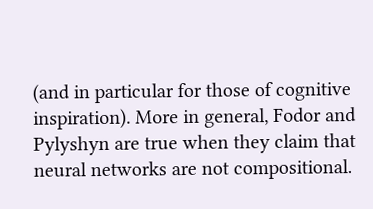(and in particular for those of cognitive inspiration). More in general, Fodor and Pylyshyn are true when they claim that neural networks are not compositional.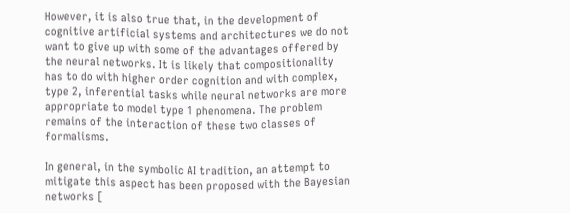However, it is also true that, in the development of cognitive artificial systems and architectures we do not want to give up with some of the advantages offered by the neural networks. It is likely that compositionality has to do with higher order cognition and with complex, type 2, inferential tasks while neural networks are more appropriate to model type 1 phenomena. The problem remains of the interaction of these two classes of formalisms.

In general, in the symbolic AI tradition, an attempt to mitigate this aspect has been proposed with the Bayesian networks [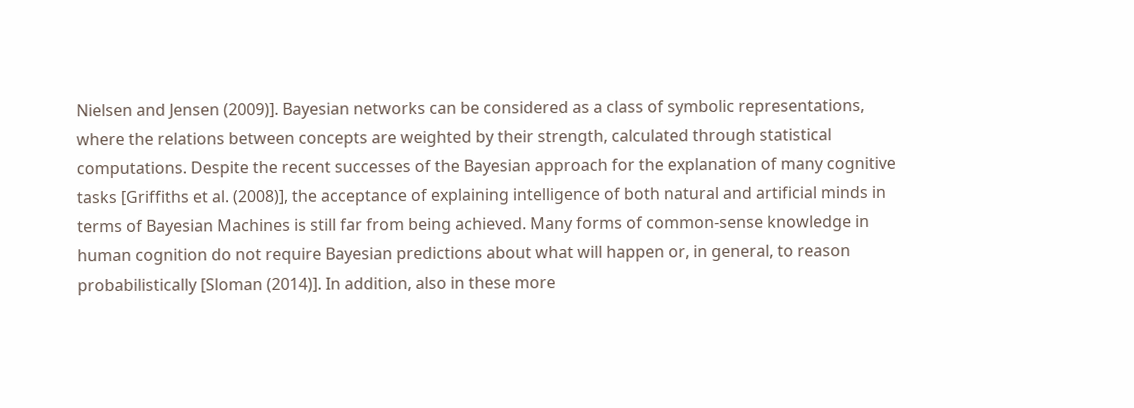Nielsen and Jensen (2009)]. Bayesian networks can be considered as a class of symbolic representations, where the relations between concepts are weighted by their strength, calculated through statistical computations. Despite the recent successes of the Bayesian approach for the explanation of many cognitive tasks [Griffiths et al. (2008)], the acceptance of explaining intelligence of both natural and artificial minds in terms of Bayesian Machines is still far from being achieved. Many forms of common-sense knowledge in human cognition do not require Bayesian predictions about what will happen or, in general, to reason probabilistically [Sloman (2014)]. In addition, also in these more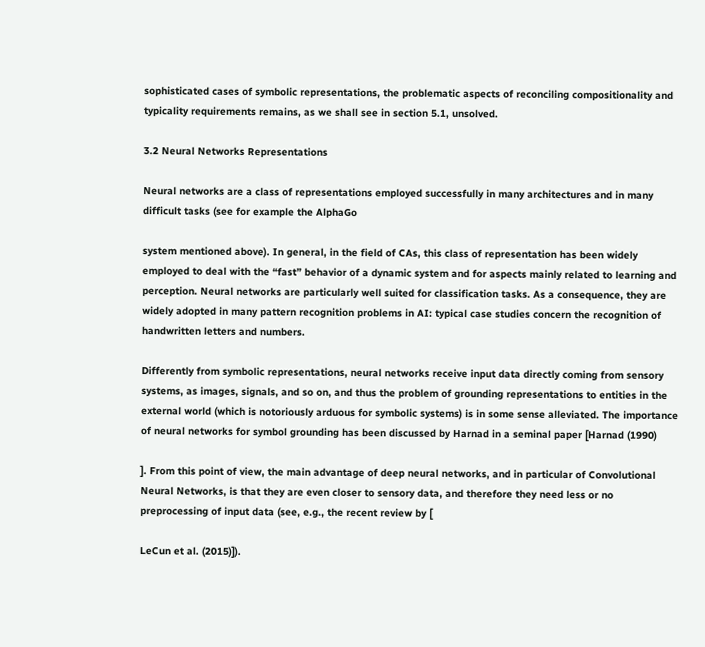sophisticated cases of symbolic representations, the problematic aspects of reconciling compositionality and typicality requirements remains, as we shall see in section 5.1, unsolved.

3.2 Neural Networks Representations

Neural networks are a class of representations employed successfully in many architectures and in many difficult tasks (see for example the AlphaGo

system mentioned above). In general, in the field of CAs, this class of representation has been widely employed to deal with the “fast” behavior of a dynamic system and for aspects mainly related to learning and perception. Neural networks are particularly well suited for classification tasks. As a consequence, they are widely adopted in many pattern recognition problems in AI: typical case studies concern the recognition of handwritten letters and numbers.

Differently from symbolic representations, neural networks receive input data directly coming from sensory systems, as images, signals, and so on, and thus the problem of grounding representations to entities in the external world (which is notoriously arduous for symbolic systems) is in some sense alleviated. The importance of neural networks for symbol grounding has been discussed by Harnad in a seminal paper [Harnad (1990)

]. From this point of view, the main advantage of deep neural networks, and in particular of Convolutional Neural Networks, is that they are even closer to sensory data, and therefore they need less or no preprocessing of input data (see, e.g., the recent review by [

LeCun et al. (2015)]).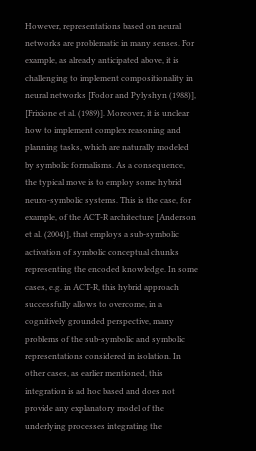However, representations based on neural networks are problematic in many senses. For example, as already anticipated above, it is challenging to implement compositionality in neural networks [Fodor and Pylyshyn (1988)], [Frixione et al. (1989)]. Moreover, it is unclear how to implement complex reasoning and planning tasks, which are naturally modeled by symbolic formalisms. As a consequence, the typical move is to employ some hybrid neuro-symbolic systems. This is the case, for example, of the ACT-R architecture [Anderson et al. (2004)], that employs a sub-symbolic activation of symbolic conceptual chunks representing the encoded knowledge. In some cases, e.g. in ACT-R, this hybrid approach successfully allows to overcome, in a cognitively grounded perspective, many problems of the sub-symbolic and symbolic representations considered in isolation. In other cases, as earlier mentioned, this integration is ad hoc based and does not provide any explanatory model of the underlying processes integrating the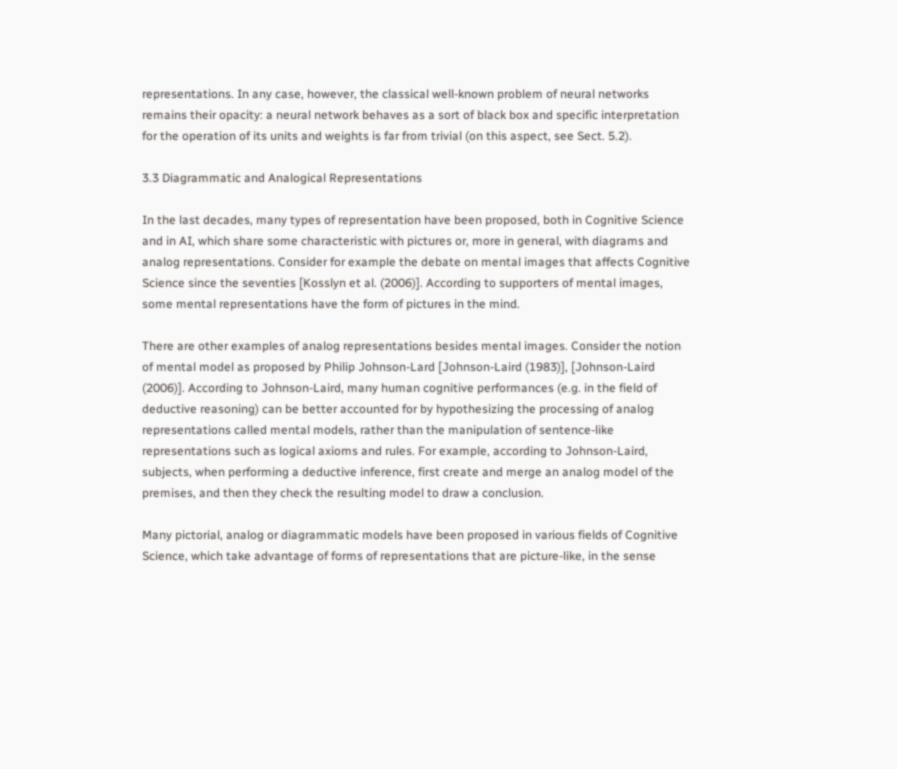representations. In any case, however, the classical well-known problem of neural networks remains their opacity: a neural network behaves as a sort of black box and specific interpretation for the operation of its units and weights is far from trivial (on this aspect, see Sect. 5.2).

3.3 Diagrammatic and Analogical Representations

In the last decades, many types of representation have been proposed, both in Cognitive Science and in AI, which share some characteristic with pictures or, more in general, with diagrams and analog representations. Consider for example the debate on mental images that affects Cognitive Science since the seventies [Kosslyn et al. (2006)]. According to supporters of mental images, some mental representations have the form of pictures in the mind.

There are other examples of analog representations besides mental images. Consider the notion of mental model as proposed by Philip Johnson-Lard [Johnson-Laird (1983)], [Johnson-Laird (2006)]. According to Johnson-Laird, many human cognitive performances (e.g. in the field of deductive reasoning) can be better accounted for by hypothesizing the processing of analog representations called mental models, rather than the manipulation of sentence-like representations such as logical axioms and rules. For example, according to Johnson-Laird, subjects, when performing a deductive inference, first create and merge an analog model of the premises, and then they check the resulting model to draw a conclusion.

Many pictorial, analog or diagrammatic models have been proposed in various fields of Cognitive Science, which take advantage of forms of representations that are picture-like, in the sense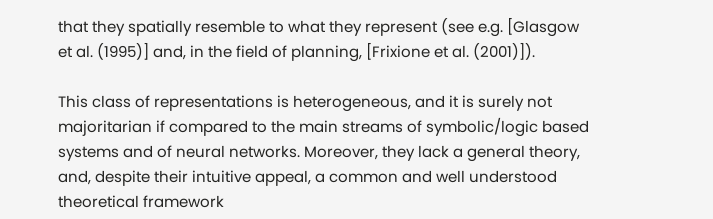that they spatially resemble to what they represent (see e.g. [Glasgow et al. (1995)] and, in the field of planning, [Frixione et al. (2001)]).

This class of representations is heterogeneous, and it is surely not majoritarian if compared to the main streams of symbolic/logic based systems and of neural networks. Moreover, they lack a general theory, and, despite their intuitive appeal, a common and well understood theoretical framework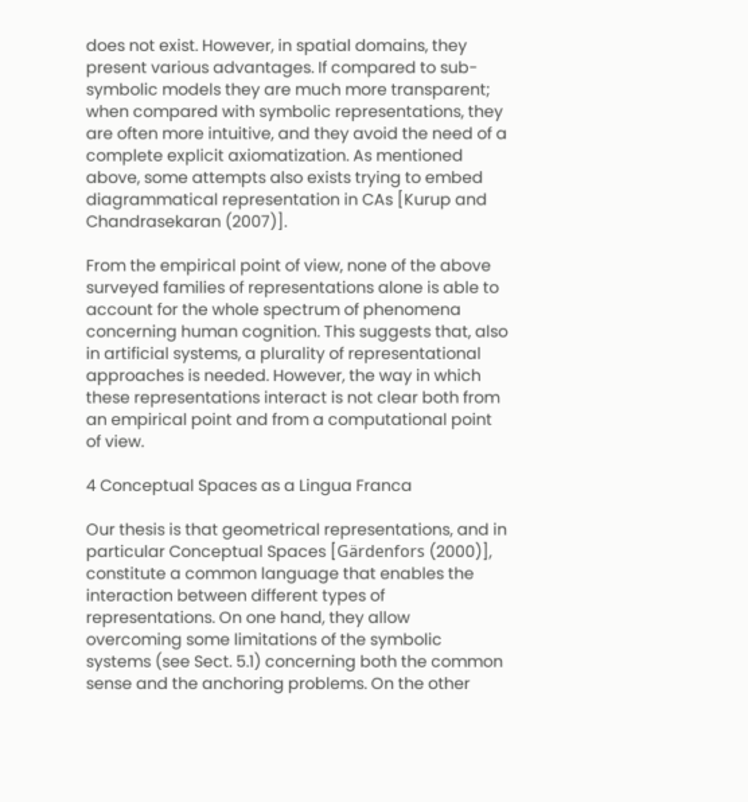does not exist. However, in spatial domains, they present various advantages. If compared to sub-symbolic models they are much more transparent; when compared with symbolic representations, they are often more intuitive, and they avoid the need of a complete explicit axiomatization. As mentioned above, some attempts also exists trying to embed diagrammatical representation in CAs [Kurup and Chandrasekaran (2007)].

From the empirical point of view, none of the above surveyed families of representations alone is able to account for the whole spectrum of phenomena concerning human cognition. This suggests that, also in artificial systems, a plurality of representational approaches is needed. However, the way in which these representations interact is not clear both from an empirical point and from a computational point of view.

4 Conceptual Spaces as a Lingua Franca

Our thesis is that geometrical representations, and in particular Conceptual Spaces [Gärdenfors (2000)], constitute a common language that enables the interaction between different types of representations. On one hand, they allow overcoming some limitations of the symbolic systems (see Sect. 5.1) concerning both the common sense and the anchoring problems. On the other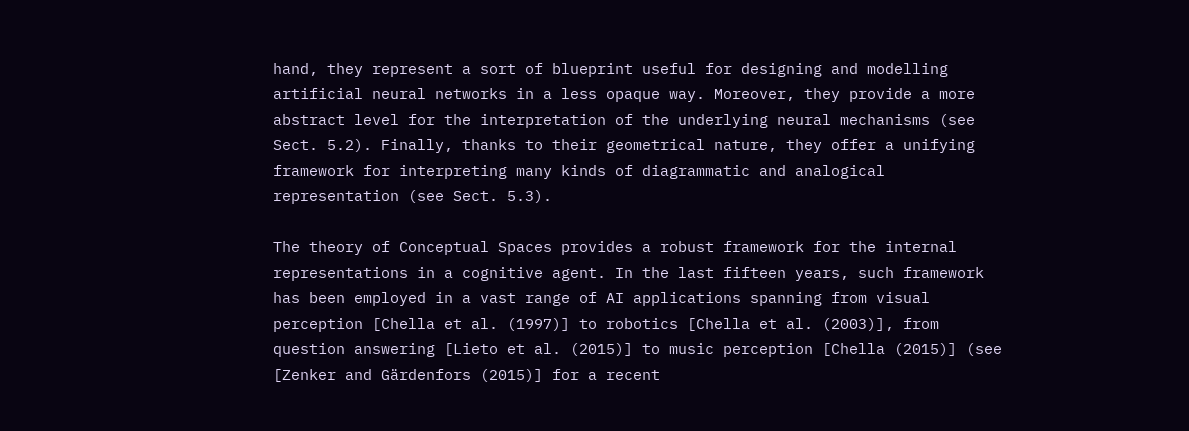hand, they represent a sort of blueprint useful for designing and modelling artificial neural networks in a less opaque way. Moreover, they provide a more abstract level for the interpretation of the underlying neural mechanisms (see Sect. 5.2). Finally, thanks to their geometrical nature, they offer a unifying framework for interpreting many kinds of diagrammatic and analogical representation (see Sect. 5.3).

The theory of Conceptual Spaces provides a robust framework for the internal representations in a cognitive agent. In the last fifteen years, such framework has been employed in a vast range of AI applications spanning from visual perception [Chella et al. (1997)] to robotics [Chella et al. (2003)], from question answering [Lieto et al. (2015)] to music perception [Chella (2015)] (see [Zenker and Gärdenfors (2015)] for a recent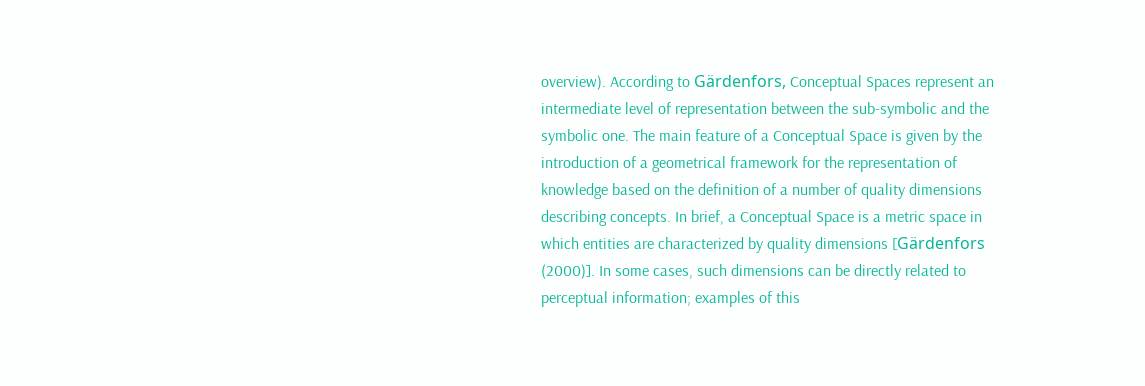overview). According to Gärdenfors, Conceptual Spaces represent an intermediate level of representation between the sub-symbolic and the symbolic one. The main feature of a Conceptual Space is given by the introduction of a geometrical framework for the representation of knowledge based on the definition of a number of quality dimensions describing concepts. In brief, a Conceptual Space is a metric space in which entities are characterized by quality dimensions [Gärdenfors (2000)]. In some cases, such dimensions can be directly related to perceptual information; examples of this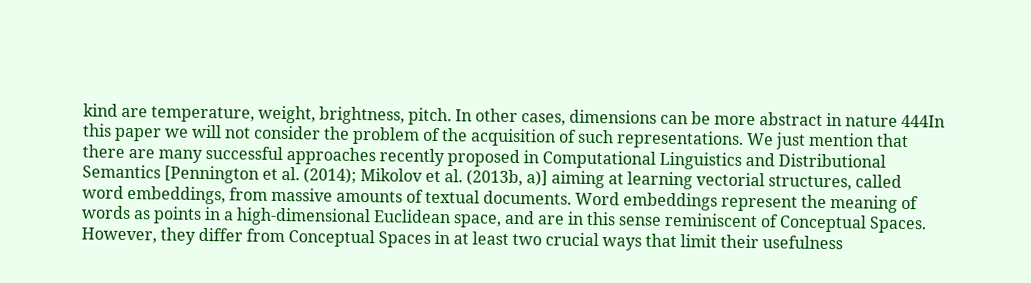kind are temperature, weight, brightness, pitch. In other cases, dimensions can be more abstract in nature 444In this paper we will not consider the problem of the acquisition of such representations. We just mention that there are many successful approaches recently proposed in Computational Linguistics and Distributional Semantics [Pennington et al. (2014); Mikolov et al. (2013b, a)] aiming at learning vectorial structures, called word embeddings, from massive amounts of textual documents. Word embeddings represent the meaning of words as points in a high-dimensional Euclidean space, and are in this sense reminiscent of Conceptual Spaces. However, they differ from Conceptual Spaces in at least two crucial ways that limit their usefulness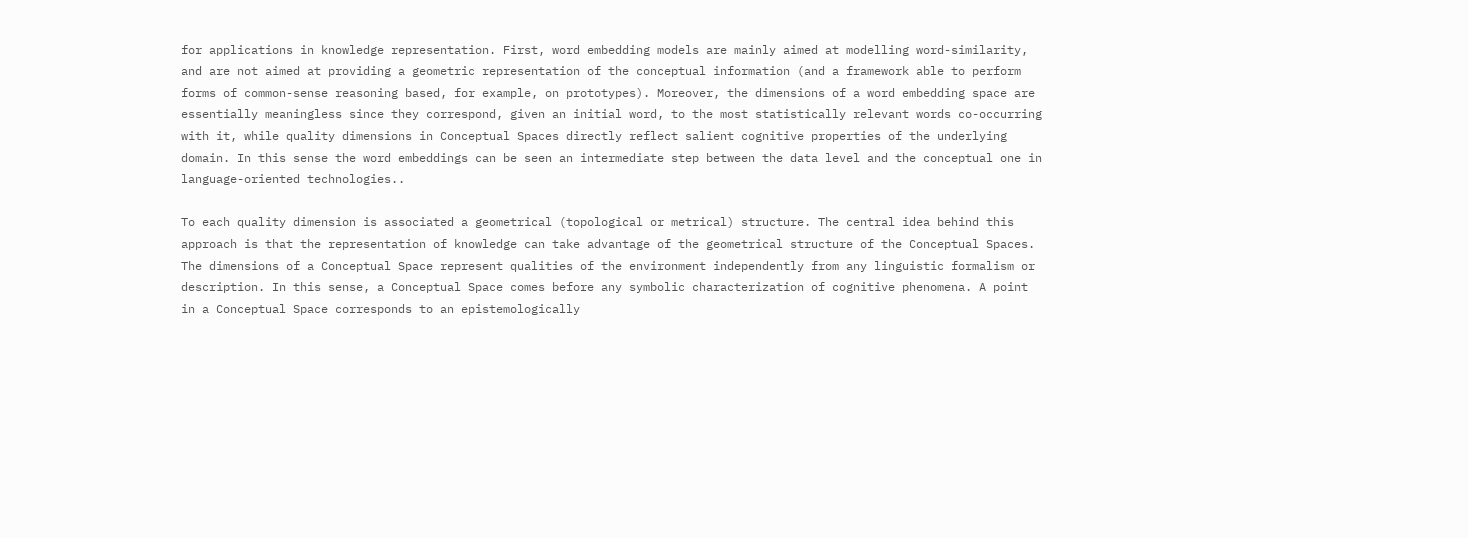for applications in knowledge representation. First, word embedding models are mainly aimed at modelling word-similarity, and are not aimed at providing a geometric representation of the conceptual information (and a framework able to perform forms of common-sense reasoning based, for example, on prototypes). Moreover, the dimensions of a word embedding space are essentially meaningless since they correspond, given an initial word, to the most statistically relevant words co-occurring with it, while quality dimensions in Conceptual Spaces directly reflect salient cognitive properties of the underlying domain. In this sense the word embeddings can be seen an intermediate step between the data level and the conceptual one in language-oriented technologies..

To each quality dimension is associated a geometrical (topological or metrical) structure. The central idea behind this approach is that the representation of knowledge can take advantage of the geometrical structure of the Conceptual Spaces. The dimensions of a Conceptual Space represent qualities of the environment independently from any linguistic formalism or description. In this sense, a Conceptual Space comes before any symbolic characterization of cognitive phenomena. A point in a Conceptual Space corresponds to an epistemologically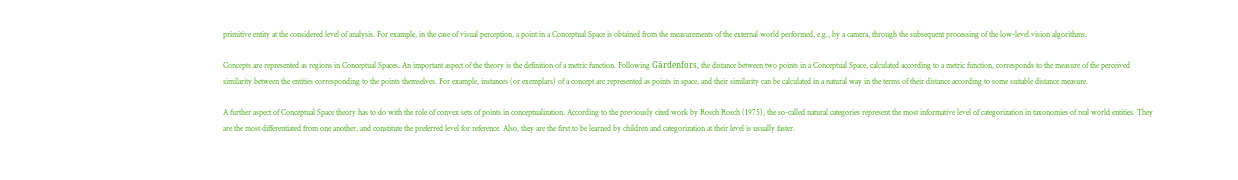primitive entity at the considered level of analysis. For example, in the case of visual perception, a point in a Conceptual Space is obtained from the measurements of the external world performed, e.g., by a camera, through the subsequent processing of the low-level vision algorithms.

Concepts are represented as regions in Conceptual Spaces. An important aspect of the theory is the definition of a metric function. Following Gärdenfors, the distance between two points in a Conceptual Space, calculated according to a metric function, corresponds to the measure of the perceived similarity between the entities corresponding to the points themselves. For example, instances (or exemplars) of a concept are represented as points in space, and their similarity can be calculated in a natural way in the terms of their distance according to some suitable distance measure.

A further aspect of Conceptual Space theory has to do with the role of convex sets of points in conceptualization. According to the previously cited work by Rosch Rosch (1975), the so-called natural categories represent the most informative level of categorization in taxonomies of real world entities. They are the most differentiated from one another, and constitute the preferred level for reference. Also, they are the first to be learned by children and categorization at their level is usually faster.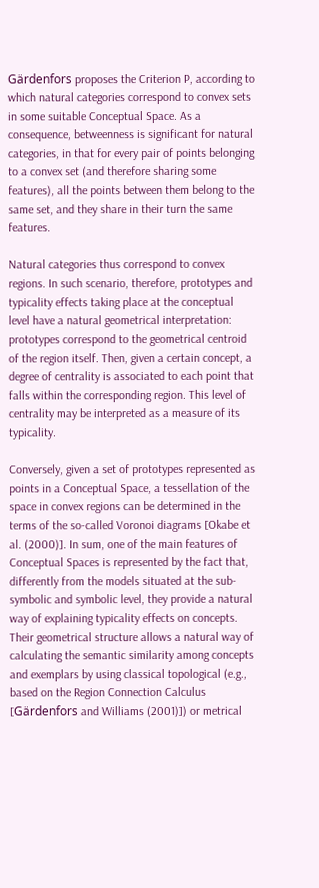Gärdenfors proposes the Criterion P, according to which natural categories correspond to convex sets in some suitable Conceptual Space. As a consequence, betweenness is significant for natural categories, in that for every pair of points belonging to a convex set (and therefore sharing some features), all the points between them belong to the same set, and they share in their turn the same features.

Natural categories thus correspond to convex regions. In such scenario, therefore, prototypes and typicality effects taking place at the conceptual level have a natural geometrical interpretation: prototypes correspond to the geometrical centroid of the region itself. Then, given a certain concept, a degree of centrality is associated to each point that falls within the corresponding region. This level of centrality may be interpreted as a measure of its typicality.

Conversely, given a set of prototypes represented as points in a Conceptual Space, a tessellation of the space in convex regions can be determined in the terms of the so-called Voronoi diagrams [Okabe et al. (2000)]. In sum, one of the main features of Conceptual Spaces is represented by the fact that, differently from the models situated at the sub-symbolic and symbolic level, they provide a natural way of explaining typicality effects on concepts. Their geometrical structure allows a natural way of calculating the semantic similarity among concepts and exemplars by using classical topological (e.g., based on the Region Connection Calculus [Gärdenfors and Williams (2001)]) or metrical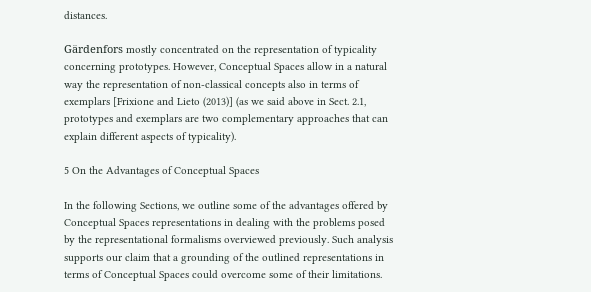distances.

Gärdenfors mostly concentrated on the representation of typicality concerning prototypes. However, Conceptual Spaces allow in a natural way the representation of non-classical concepts also in terms of exemplars [Frixione and Lieto (2013)] (as we said above in Sect. 2.1, prototypes and exemplars are two complementary approaches that can explain different aspects of typicality).

5 On the Advantages of Conceptual Spaces

In the following Sections, we outline some of the advantages offered by Conceptual Spaces representations in dealing with the problems posed by the representational formalisms overviewed previously. Such analysis supports our claim that a grounding of the outlined representations in terms of Conceptual Spaces could overcome some of their limitations.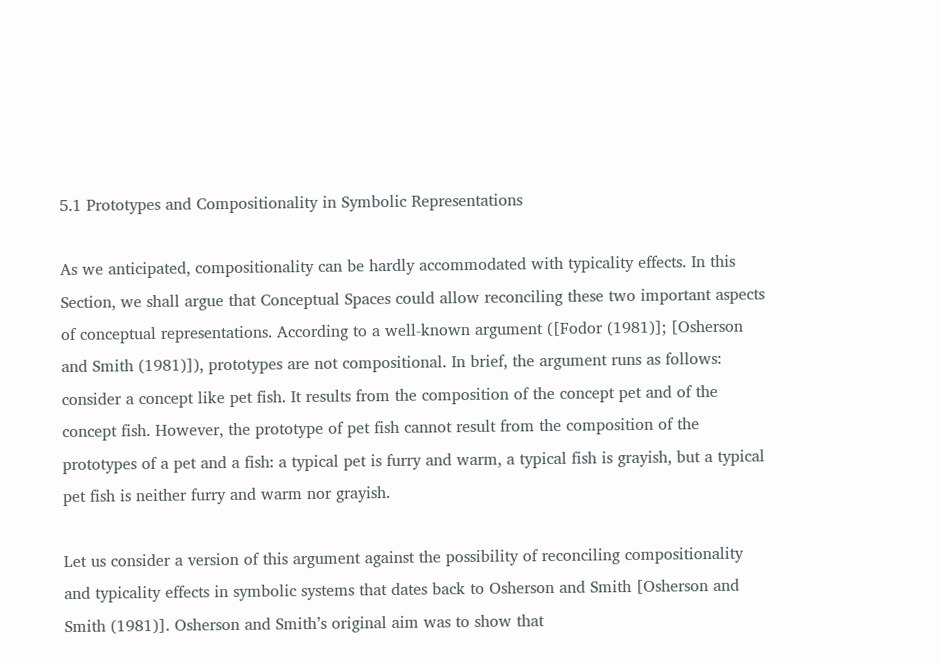5.1 Prototypes and Compositionality in Symbolic Representations

As we anticipated, compositionality can be hardly accommodated with typicality effects. In this Section, we shall argue that Conceptual Spaces could allow reconciling these two important aspects of conceptual representations. According to a well-known argument ([Fodor (1981)]; [Osherson and Smith (1981)]), prototypes are not compositional. In brief, the argument runs as follows: consider a concept like pet fish. It results from the composition of the concept pet and of the concept fish. However, the prototype of pet fish cannot result from the composition of the prototypes of a pet and a fish: a typical pet is furry and warm, a typical fish is grayish, but a typical pet fish is neither furry and warm nor grayish.

Let us consider a version of this argument against the possibility of reconciling compositionality and typicality effects in symbolic systems that dates back to Osherson and Smith [Osherson and Smith (1981)]. Osherson and Smith’s original aim was to show that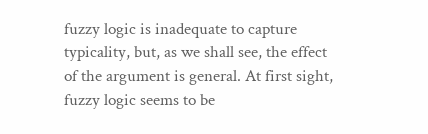fuzzy logic is inadequate to capture typicality, but, as we shall see, the effect of the argument is general. At first sight, fuzzy logic seems to be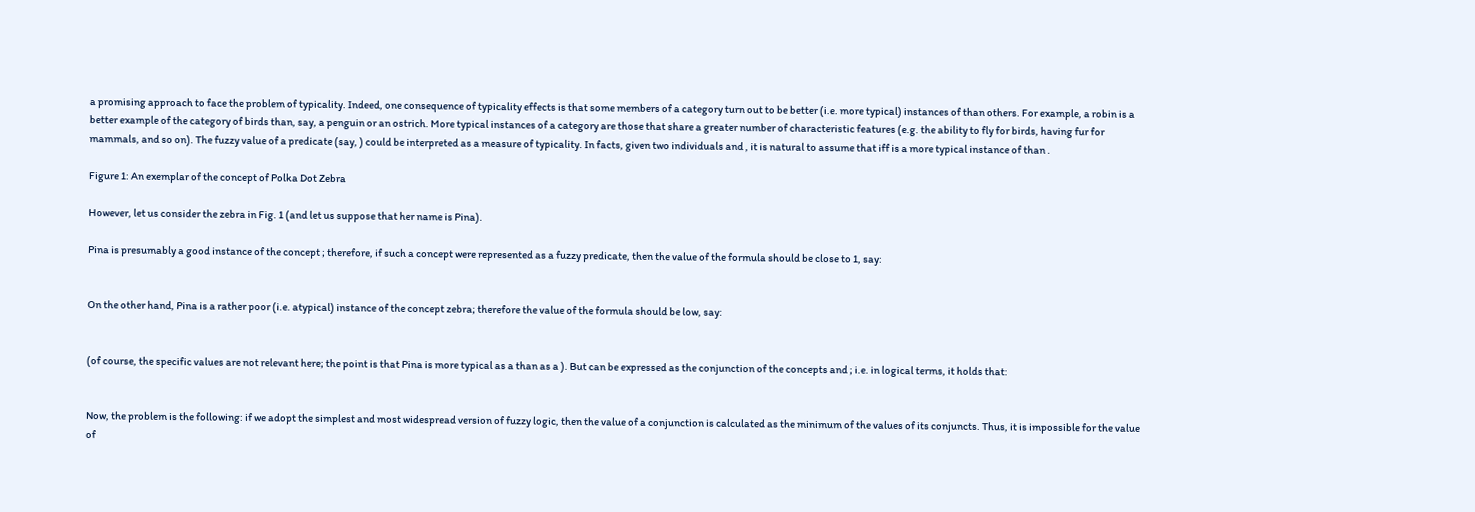a promising approach to face the problem of typicality. Indeed, one consequence of typicality effects is that some members of a category turn out to be better (i.e. more typical) instances of than others. For example, a robin is a better example of the category of birds than, say, a penguin or an ostrich. More typical instances of a category are those that share a greater number of characteristic features (e.g. the ability to fly for birds, having fur for mammals, and so on). The fuzzy value of a predicate (say, ) could be interpreted as a measure of typicality. In facts, given two individuals and , it is natural to assume that iff is a more typical instance of than .

Figure 1: An exemplar of the concept of Polka Dot Zebra

However, let us consider the zebra in Fig. 1 (and let us suppose that her name is Pina).

Pina is presumably a good instance of the concept ; therefore, if such a concept were represented as a fuzzy predicate, then the value of the formula should be close to 1, say:


On the other hand, Pina is a rather poor (i.e. atypical) instance of the concept zebra; therefore the value of the formula should be low, say:


(of course, the specific values are not relevant here; the point is that Pina is more typical as a than as a ). But can be expressed as the conjunction of the concepts and ; i.e. in logical terms, it holds that:


Now, the problem is the following: if we adopt the simplest and most widespread version of fuzzy logic, then the value of a conjunction is calculated as the minimum of the values of its conjuncts. Thus, it is impossible for the value of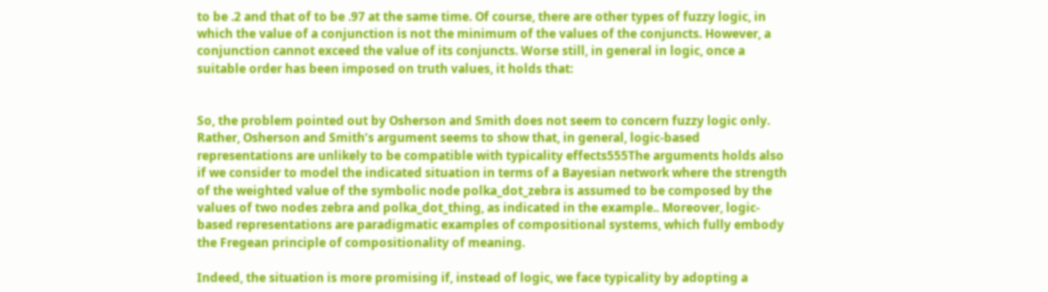to be .2 and that of to be .97 at the same time. Of course, there are other types of fuzzy logic, in which the value of a conjunction is not the minimum of the values of the conjuncts. However, a conjunction cannot exceed the value of its conjuncts. Worse still, in general in logic, once a suitable order has been imposed on truth values, it holds that:


So, the problem pointed out by Osherson and Smith does not seem to concern fuzzy logic only. Rather, Osherson and Smith’s argument seems to show that, in general, logic-based representations are unlikely to be compatible with typicality effects555The arguments holds also if we consider to model the indicated situation in terms of a Bayesian network where the strength of the weighted value of the symbolic node polka_dot_zebra is assumed to be composed by the values of two nodes zebra and polka_dot_thing, as indicated in the example.. Moreover, logic-based representations are paradigmatic examples of compositional systems, which fully embody the Fregean principle of compositionality of meaning.

Indeed, the situation is more promising if, instead of logic, we face typicality by adopting a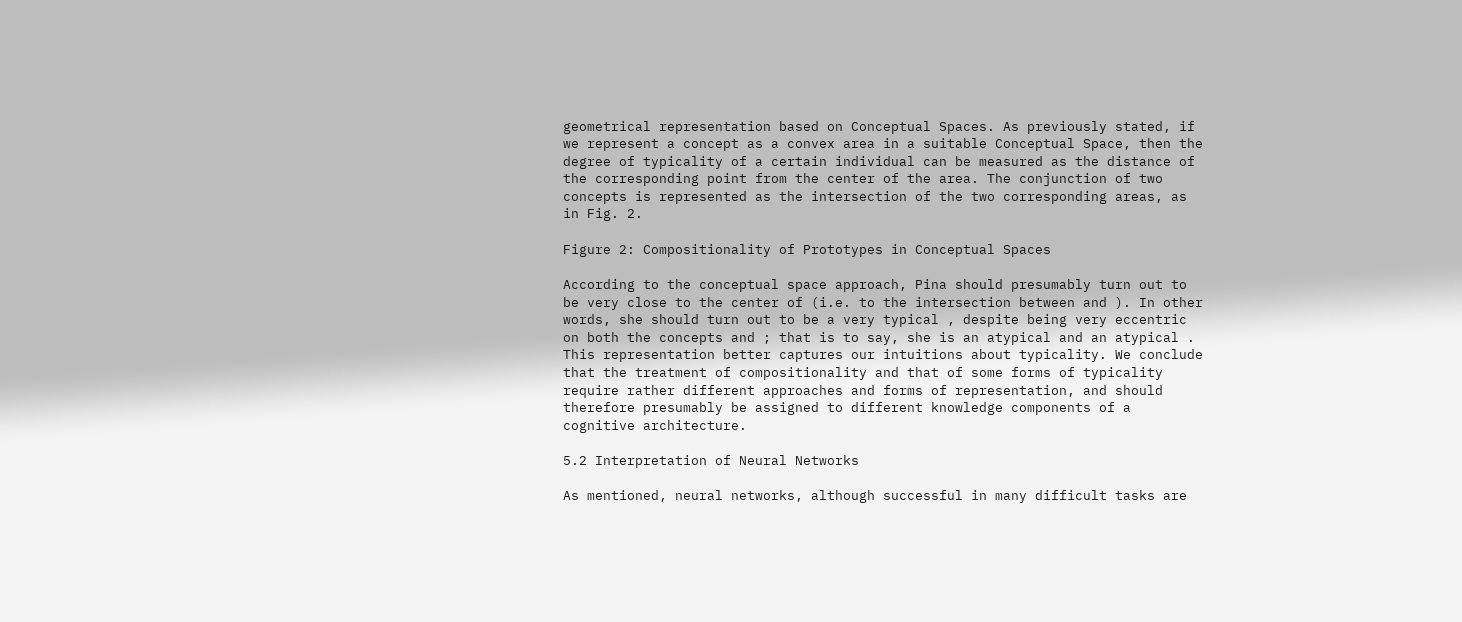geometrical representation based on Conceptual Spaces. As previously stated, if we represent a concept as a convex area in a suitable Conceptual Space, then the degree of typicality of a certain individual can be measured as the distance of the corresponding point from the center of the area. The conjunction of two concepts is represented as the intersection of the two corresponding areas, as in Fig. 2.

Figure 2: Compositionality of Prototypes in Conceptual Spaces

According to the conceptual space approach, Pina should presumably turn out to be very close to the center of (i.e. to the intersection between and ). In other words, she should turn out to be a very typical , despite being very eccentric on both the concepts and ; that is to say, she is an atypical and an atypical . This representation better captures our intuitions about typicality. We conclude that the treatment of compositionality and that of some forms of typicality require rather different approaches and forms of representation, and should therefore presumably be assigned to different knowledge components of a cognitive architecture.

5.2 Interpretation of Neural Networks

As mentioned, neural networks, although successful in many difficult tasks are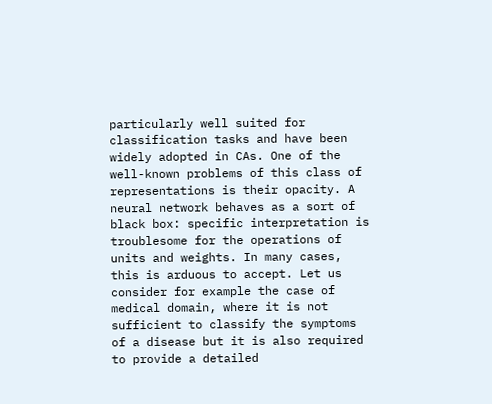particularly well suited for classification tasks and have been widely adopted in CAs. One of the well-known problems of this class of representations is their opacity. A neural network behaves as a sort of black box: specific interpretation is troublesome for the operations of units and weights. In many cases, this is arduous to accept. Let us consider for example the case of medical domain, where it is not sufficient to classify the symptoms of a disease but it is also required to provide a detailed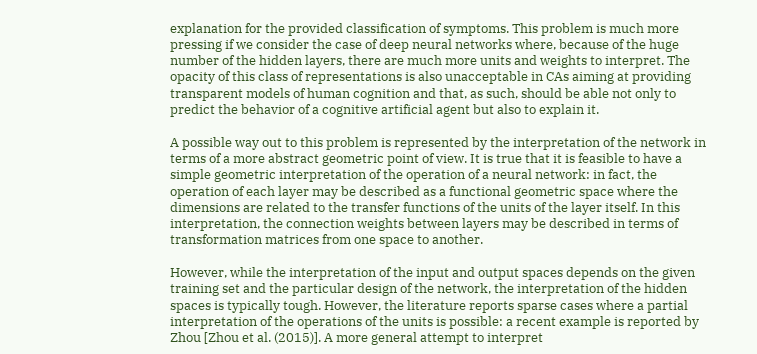explanation for the provided classification of symptoms. This problem is much more pressing if we consider the case of deep neural networks where, because of the huge number of the hidden layers, there are much more units and weights to interpret. The opacity of this class of representations is also unacceptable in CAs aiming at providing transparent models of human cognition and that, as such, should be able not only to predict the behavior of a cognitive artificial agent but also to explain it.

A possible way out to this problem is represented by the interpretation of the network in terms of a more abstract geometric point of view. It is true that it is feasible to have a simple geometric interpretation of the operation of a neural network: in fact, the operation of each layer may be described as a functional geometric space where the dimensions are related to the transfer functions of the units of the layer itself. In this interpretation, the connection weights between layers may be described in terms of transformation matrices from one space to another.

However, while the interpretation of the input and output spaces depends on the given training set and the particular design of the network, the interpretation of the hidden spaces is typically tough. However, the literature reports sparse cases where a partial interpretation of the operations of the units is possible: a recent example is reported by Zhou [Zhou et al. (2015)]. A more general attempt to interpret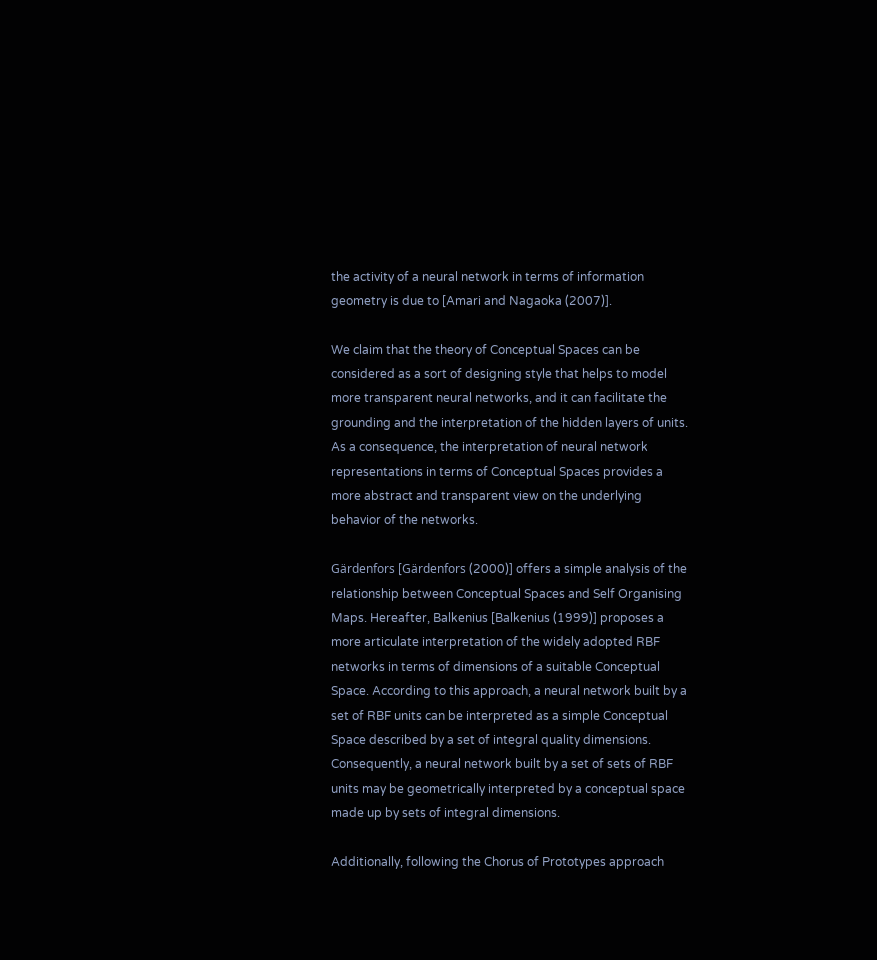the activity of a neural network in terms of information geometry is due to [Amari and Nagaoka (2007)].

We claim that the theory of Conceptual Spaces can be considered as a sort of designing style that helps to model more transparent neural networks, and it can facilitate the grounding and the interpretation of the hidden layers of units. As a consequence, the interpretation of neural network representations in terms of Conceptual Spaces provides a more abstract and transparent view on the underlying behavior of the networks.

Gärdenfors [Gärdenfors (2000)] offers a simple analysis of the relationship between Conceptual Spaces and Self Organising Maps. Hereafter, Balkenius [Balkenius (1999)] proposes a more articulate interpretation of the widely adopted RBF networks in terms of dimensions of a suitable Conceptual Space. According to this approach, a neural network built by a set of RBF units can be interpreted as a simple Conceptual Space described by a set of integral quality dimensions. Consequently, a neural network built by a set of sets of RBF units may be geometrically interpreted by a conceptual space made up by sets of integral dimensions.

Additionally, following the Chorus of Prototypes approach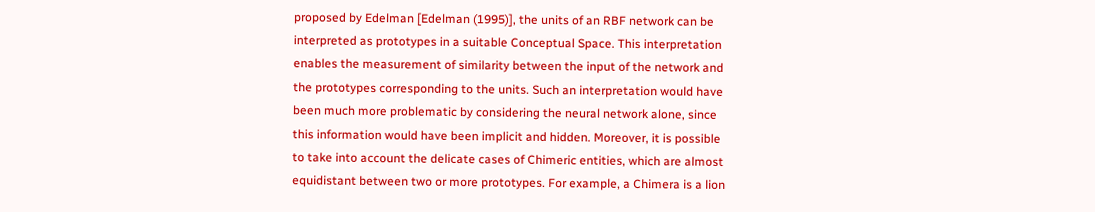proposed by Edelman [Edelman (1995)], the units of an RBF network can be interpreted as prototypes in a suitable Conceptual Space. This interpretation enables the measurement of similarity between the input of the network and the prototypes corresponding to the units. Such an interpretation would have been much more problematic by considering the neural network alone, since this information would have been implicit and hidden. Moreover, it is possible to take into account the delicate cases of Chimeric entities, which are almost equidistant between two or more prototypes. For example, a Chimera is a lion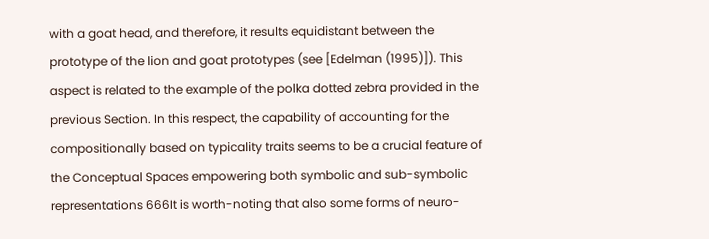with a goat head, and therefore, it results equidistant between the prototype of the lion and goat prototypes (see [Edelman (1995)]). This aspect is related to the example of the polka dotted zebra provided in the previous Section. In this respect, the capability of accounting for the compositionally based on typicality traits seems to be a crucial feature of the Conceptual Spaces empowering both symbolic and sub-symbolic representations 666It is worth-noting that also some forms of neuro-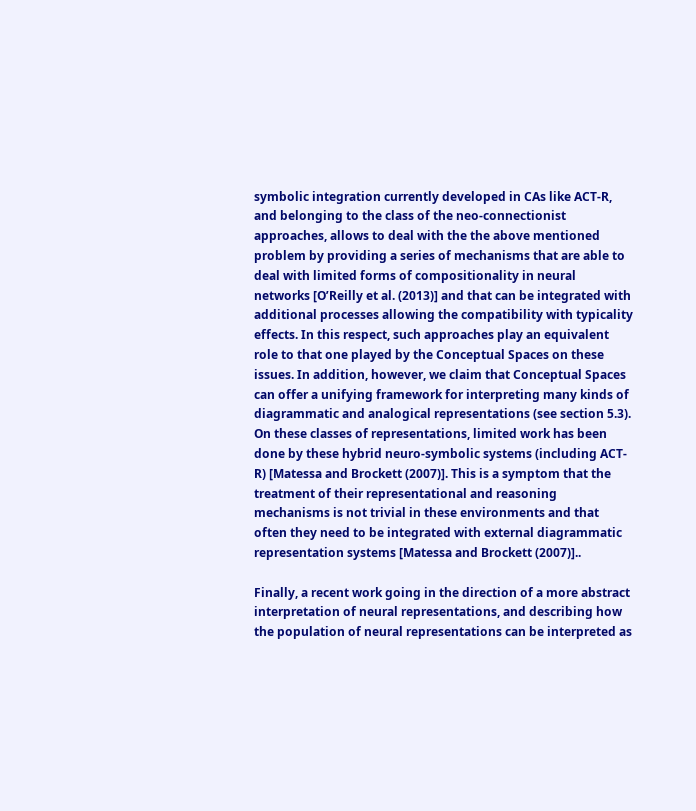symbolic integration currently developed in CAs like ACT-R, and belonging to the class of the neo-connectionist approaches, allows to deal with the the above mentioned problem by providing a series of mechanisms that are able to deal with limited forms of compositionality in neural networks [O’Reilly et al. (2013)] and that can be integrated with additional processes allowing the compatibility with typicality effects. In this respect, such approaches play an equivalent role to that one played by the Conceptual Spaces on these issues. In addition, however, we claim that Conceptual Spaces can offer a unifying framework for interpreting many kinds of diagrammatic and analogical representations (see section 5.3). On these classes of representations, limited work has been done by these hybrid neuro-symbolic systems (including ACT-R) [Matessa and Brockett (2007)]. This is a symptom that the treatment of their representational and reasoning mechanisms is not trivial in these environments and that often they need to be integrated with external diagrammatic representation systems [Matessa and Brockett (2007)]..

Finally, a recent work going in the direction of a more abstract interpretation of neural representations, and describing how the population of neural representations can be interpreted as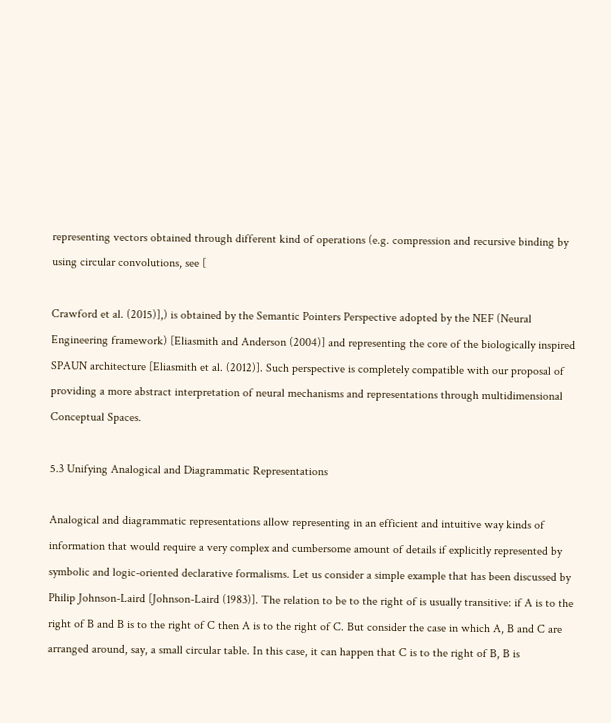representing vectors obtained through different kind of operations (e.g. compression and recursive binding by using circular convolutions, see [

Crawford et al. (2015)],) is obtained by the Semantic Pointers Perspective adopted by the NEF (Neural Engineering framework) [Eliasmith and Anderson (2004)] and representing the core of the biologically inspired SPAUN architecture [Eliasmith et al. (2012)]. Such perspective is completely compatible with our proposal of providing a more abstract interpretation of neural mechanisms and representations through multidimensional Conceptual Spaces.

5.3 Unifying Analogical and Diagrammatic Representations

Analogical and diagrammatic representations allow representing in an efficient and intuitive way kinds of information that would require a very complex and cumbersome amount of details if explicitly represented by symbolic and logic-oriented declarative formalisms. Let us consider a simple example that has been discussed by Philip Johnson-Laird [Johnson-Laird (1983)]. The relation to be to the right of is usually transitive: if A is to the right of B and B is to the right of C then A is to the right of C. But consider the case in which A, B and C are arranged around, say, a small circular table. In this case, it can happen that C is to the right of B, B is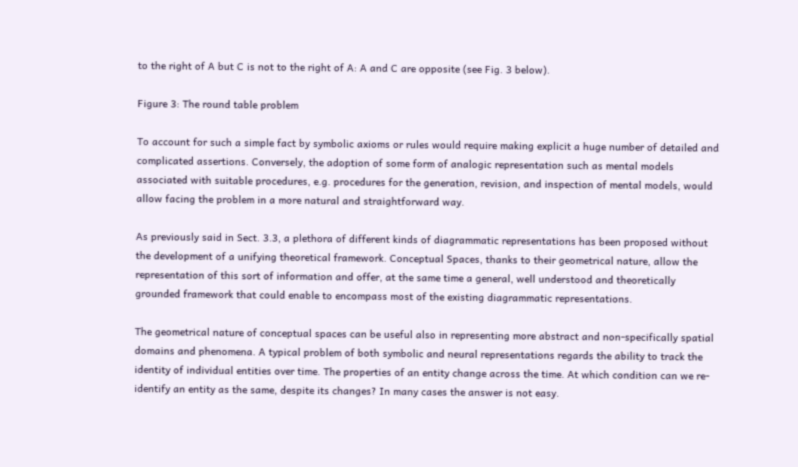to the right of A but C is not to the right of A: A and C are opposite (see Fig. 3 below).

Figure 3: The round table problem

To account for such a simple fact by symbolic axioms or rules would require making explicit a huge number of detailed and complicated assertions. Conversely, the adoption of some form of analogic representation such as mental models associated with suitable procedures, e.g. procedures for the generation, revision, and inspection of mental models, would allow facing the problem in a more natural and straightforward way.

As previously said in Sect. 3.3, a plethora of different kinds of diagrammatic representations has been proposed without the development of a unifying theoretical framework. Conceptual Spaces, thanks to their geometrical nature, allow the representation of this sort of information and offer, at the same time a general, well understood and theoretically grounded framework that could enable to encompass most of the existing diagrammatic representations.

The geometrical nature of conceptual spaces can be useful also in representing more abstract and non-specifically spatial domains and phenomena. A typical problem of both symbolic and neural representations regards the ability to track the identity of individual entities over time. The properties of an entity change across the time. At which condition can we re-identify an entity as the same, despite its changes? In many cases the answer is not easy.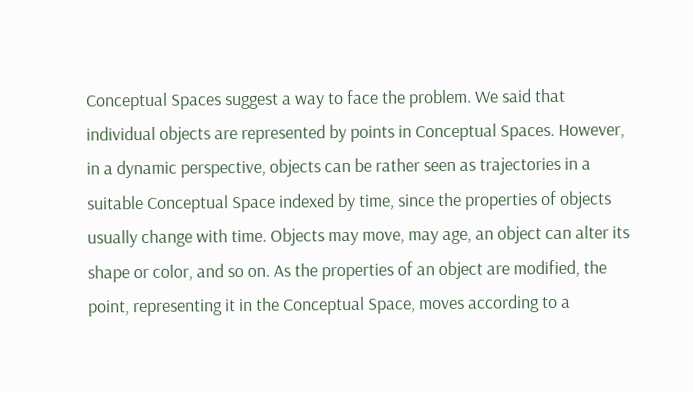Conceptual Spaces suggest a way to face the problem. We said that individual objects are represented by points in Conceptual Spaces. However, in a dynamic perspective, objects can be rather seen as trajectories in a suitable Conceptual Space indexed by time, since the properties of objects usually change with time. Objects may move, may age, an object can alter its shape or color, and so on. As the properties of an object are modified, the point, representing it in the Conceptual Space, moves according to a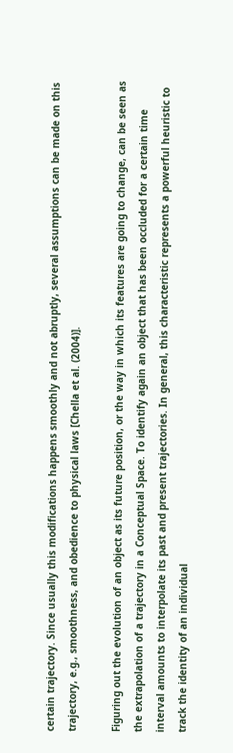certain trajectory. Since usually this modifications happens smoothly and not abruptly, several assumptions can be made on this trajectory, e.g., smoothness, and obedience to physical laws [Chella et al. (2004)].

Figuring out the evolution of an object as its future position, or the way in which its features are going to change, can be seen as the extrapolation of a trajectory in a Conceptual Space. To identify again an object that has been occluded for a certain time interval amounts to interpolate its past and present trajectories. In general, this characteristic represents a powerful heuristic to track the identity of an individual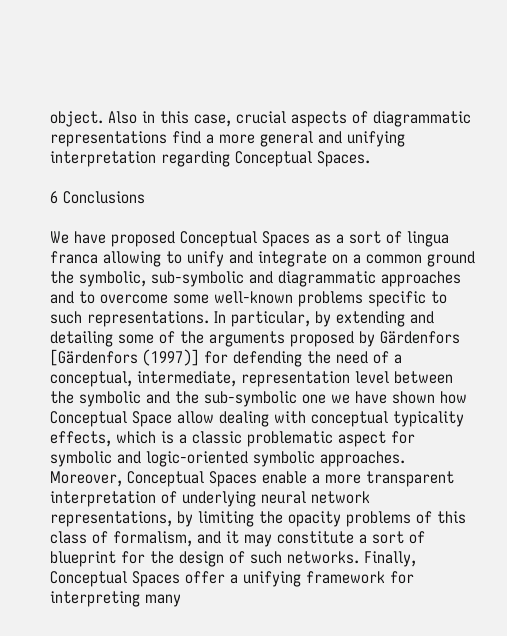object. Also in this case, crucial aspects of diagrammatic representations find a more general and unifying interpretation regarding Conceptual Spaces.

6 Conclusions

We have proposed Conceptual Spaces as a sort of lingua franca allowing to unify and integrate on a common ground the symbolic, sub-symbolic and diagrammatic approaches and to overcome some well-known problems specific to such representations. In particular, by extending and detailing some of the arguments proposed by Gärdenfors [Gärdenfors (1997)] for defending the need of a conceptual, intermediate, representation level between the symbolic and the sub-symbolic one we have shown how Conceptual Space allow dealing with conceptual typicality effects, which is a classic problematic aspect for symbolic and logic-oriented symbolic approaches. Moreover, Conceptual Spaces enable a more transparent interpretation of underlying neural network representations, by limiting the opacity problems of this class of formalism, and it may constitute a sort of blueprint for the design of such networks. Finally, Conceptual Spaces offer a unifying framework for interpreting many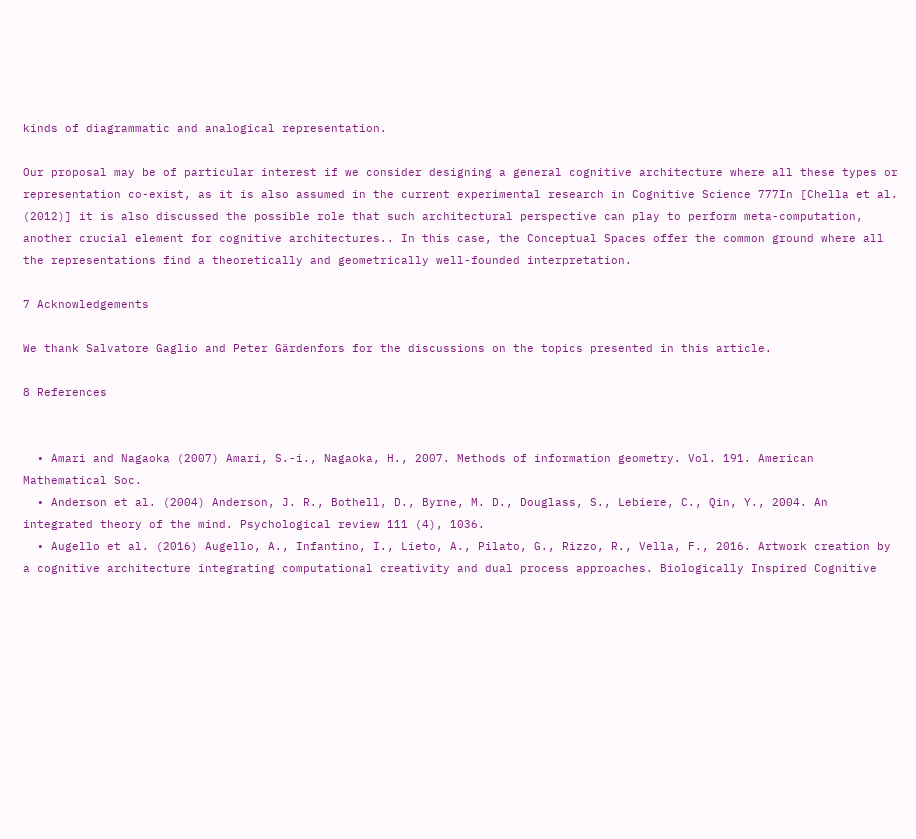kinds of diagrammatic and analogical representation.

Our proposal may be of particular interest if we consider designing a general cognitive architecture where all these types or representation co-exist, as it is also assumed in the current experimental research in Cognitive Science 777In [Chella et al. (2012)] it is also discussed the possible role that such architectural perspective can play to perform meta-computation, another crucial element for cognitive architectures.. In this case, the Conceptual Spaces offer the common ground where all the representations find a theoretically and geometrically well-founded interpretation.

7 Acknowledgements

We thank Salvatore Gaglio and Peter Gärdenfors for the discussions on the topics presented in this article.

8 References


  • Amari and Nagaoka (2007) Amari, S.-i., Nagaoka, H., 2007. Methods of information geometry. Vol. 191. American Mathematical Soc.
  • Anderson et al. (2004) Anderson, J. R., Bothell, D., Byrne, M. D., Douglass, S., Lebiere, C., Qin, Y., 2004. An integrated theory of the mind. Psychological review 111 (4), 1036.
  • Augello et al. (2016) Augello, A., Infantino, I., Lieto, A., Pilato, G., Rizzo, R., Vella, F., 2016. Artwork creation by a cognitive architecture integrating computational creativity and dual process approaches. Biologically Inspired Cognitive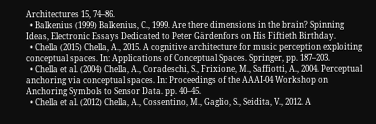Architectures 15, 74–86.
  • Balkenius (1999) Balkenius, C., 1999. Are there dimensions in the brain? Spinning Ideas, Electronic Essays Dedicated to Peter Gärdenfors on His Fiftieth Birthday.
  • Chella (2015) Chella, A., 2015. A cognitive architecture for music perception exploiting conceptual spaces. In: Applications of Conceptual Spaces. Springer, pp. 187–203.
  • Chella et al. (2004) Chella, A., Coradeschi, S., Frixione, M., Saffiotti, A., 2004. Perceptual anchoring via conceptual spaces. In: Proceedings of the AAAI-04 Workshop on Anchoring Symbols to Sensor Data. pp. 40–45.
  • Chella et al. (2012) Chella, A., Cossentino, M., Gaglio, S., Seidita, V., 2012. A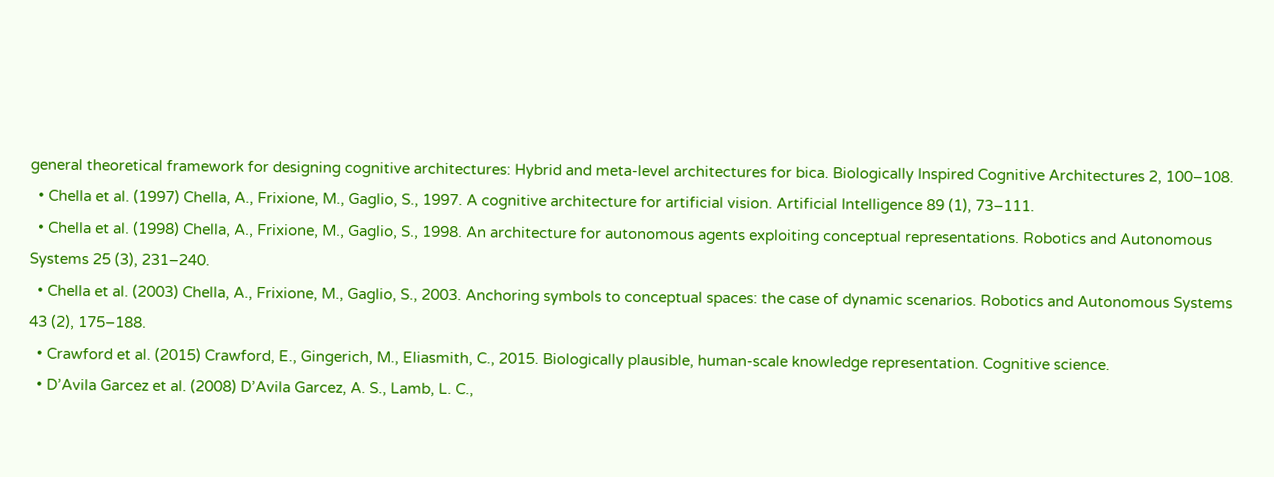general theoretical framework for designing cognitive architectures: Hybrid and meta-level architectures for bica. Biologically Inspired Cognitive Architectures 2, 100–108.
  • Chella et al. (1997) Chella, A., Frixione, M., Gaglio, S., 1997. A cognitive architecture for artificial vision. Artificial Intelligence 89 (1), 73–111.
  • Chella et al. (1998) Chella, A., Frixione, M., Gaglio, S., 1998. An architecture for autonomous agents exploiting conceptual representations. Robotics and Autonomous Systems 25 (3), 231–240.
  • Chella et al. (2003) Chella, A., Frixione, M., Gaglio, S., 2003. Anchoring symbols to conceptual spaces: the case of dynamic scenarios. Robotics and Autonomous Systems 43 (2), 175–188.
  • Crawford et al. (2015) Crawford, E., Gingerich, M., Eliasmith, C., 2015. Biologically plausible, human-scale knowledge representation. Cognitive science.
  • D’Avila Garcez et al. (2008) D’Avila Garcez, A. S., Lamb, L. C.,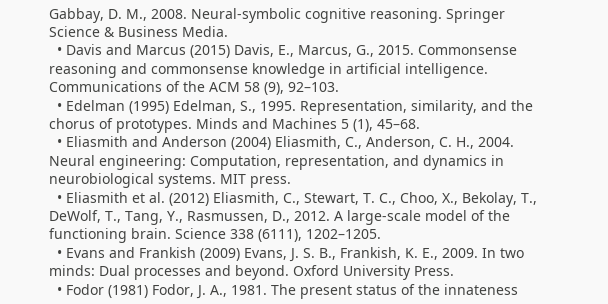Gabbay, D. M., 2008. Neural-symbolic cognitive reasoning. Springer Science & Business Media.
  • Davis and Marcus (2015) Davis, E., Marcus, G., 2015. Commonsense reasoning and commonsense knowledge in artificial intelligence. Communications of the ACM 58 (9), 92–103.
  • Edelman (1995) Edelman, S., 1995. Representation, similarity, and the chorus of prototypes. Minds and Machines 5 (1), 45–68.
  • Eliasmith and Anderson (2004) Eliasmith, C., Anderson, C. H., 2004. Neural engineering: Computation, representation, and dynamics in neurobiological systems. MIT press.
  • Eliasmith et al. (2012) Eliasmith, C., Stewart, T. C., Choo, X., Bekolay, T., DeWolf, T., Tang, Y., Rasmussen, D., 2012. A large-scale model of the functioning brain. Science 338 (6111), 1202–1205.
  • Evans and Frankish (2009) Evans, J. S. B., Frankish, K. E., 2009. In two minds: Dual processes and beyond. Oxford University Press.
  • Fodor (1981) Fodor, J. A., 1981. The present status of the innateness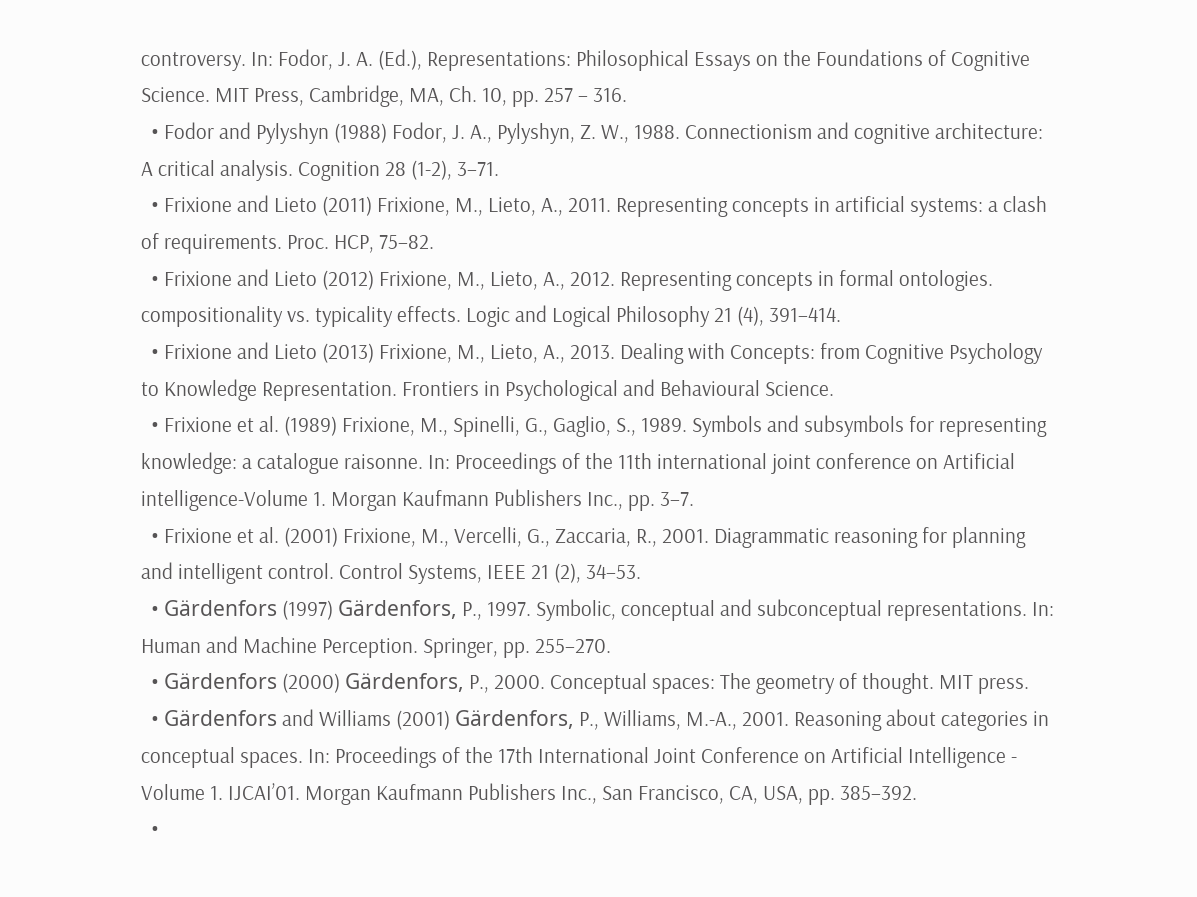controversy. In: Fodor, J. A. (Ed.), Representations: Philosophical Essays on the Foundations of Cognitive Science. MIT Press, Cambridge, MA, Ch. 10, pp. 257 – 316.
  • Fodor and Pylyshyn (1988) Fodor, J. A., Pylyshyn, Z. W., 1988. Connectionism and cognitive architecture: A critical analysis. Cognition 28 (1-2), 3–71.
  • Frixione and Lieto (2011) Frixione, M., Lieto, A., 2011. Representing concepts in artificial systems: a clash of requirements. Proc. HCP, 75–82.
  • Frixione and Lieto (2012) Frixione, M., Lieto, A., 2012. Representing concepts in formal ontologies. compositionality vs. typicality effects. Logic and Logical Philosophy 21 (4), 391–414.
  • Frixione and Lieto (2013) Frixione, M., Lieto, A., 2013. Dealing with Concepts: from Cognitive Psychology to Knowledge Representation. Frontiers in Psychological and Behavioural Science.
  • Frixione et al. (1989) Frixione, M., Spinelli, G., Gaglio, S., 1989. Symbols and subsymbols for representing knowledge: a catalogue raisonne. In: Proceedings of the 11th international joint conference on Artificial intelligence-Volume 1. Morgan Kaufmann Publishers Inc., pp. 3–7.
  • Frixione et al. (2001) Frixione, M., Vercelli, G., Zaccaria, R., 2001. Diagrammatic reasoning for planning and intelligent control. Control Systems, IEEE 21 (2), 34–53.
  • Gärdenfors (1997) Gärdenfors, P., 1997. Symbolic, conceptual and subconceptual representations. In: Human and Machine Perception. Springer, pp. 255–270.
  • Gärdenfors (2000) Gärdenfors, P., 2000. Conceptual spaces: The geometry of thought. MIT press.
  • Gärdenfors and Williams (2001) Gärdenfors, P., Williams, M.-A., 2001. Reasoning about categories in conceptual spaces. In: Proceedings of the 17th International Joint Conference on Artificial Intelligence - Volume 1. IJCAI’01. Morgan Kaufmann Publishers Inc., San Francisco, CA, USA, pp. 385–392.
  •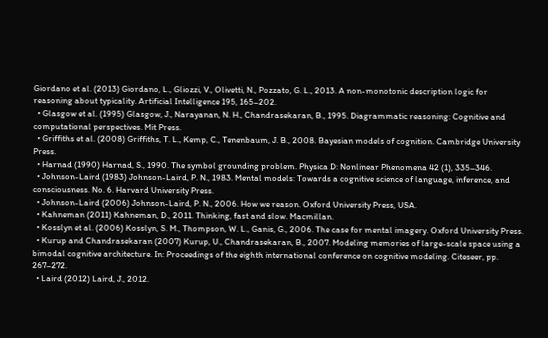Giordano et al. (2013) Giordano, L., Gliozzi, V., Olivetti, N., Pozzato, G. L., 2013. A non-monotonic description logic for reasoning about typicality. Artificial Intelligence 195, 165–202.
  • Glasgow et al. (1995) Glasgow, J., Narayanan, N. H., Chandrasekaran, B., 1995. Diagrammatic reasoning: Cognitive and computational perspectives. Mit Press.
  • Griffiths et al. (2008) Griffiths, T. L., Kemp, C., Tenenbaum, J. B., 2008. Bayesian models of cognition. Cambridge University Press.
  • Harnad (1990) Harnad, S., 1990. The symbol grounding problem. Physica D: Nonlinear Phenomena 42 (1), 335–346.
  • Johnson-Laird (1983) Johnson-Laird, P. N., 1983. Mental models: Towards a cognitive science of language, inference, and consciousness. No. 6. Harvard University Press.
  • Johnson-Laird (2006) Johnson-Laird, P. N., 2006. How we reason. Oxford University Press, USA.
  • Kahneman (2011) Kahneman, D., 2011. Thinking, fast and slow. Macmillan.
  • Kosslyn et al. (2006) Kosslyn, S. M., Thompson, W. L., Ganis, G., 2006. The case for mental imagery. Oxford University Press.
  • Kurup and Chandrasekaran (2007) Kurup, U., Chandrasekaran, B., 2007. Modeling memories of large-scale space using a bimodal cognitive architecture. In: Proceedings of the eighth international conference on cognitive modeling. Citeseer, pp. 267–272.
  • Laird (2012) Laird, J., 2012.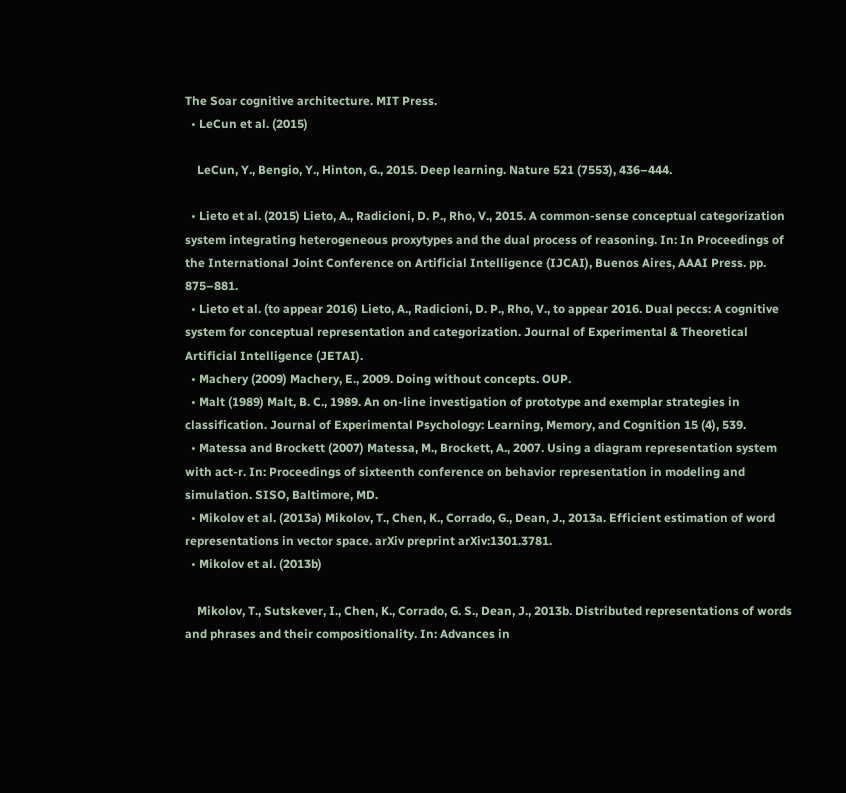The Soar cognitive architecture. MIT Press.
  • LeCun et al. (2015)

    LeCun, Y., Bengio, Y., Hinton, G., 2015. Deep learning. Nature 521 (7553), 436–444.

  • Lieto et al. (2015) Lieto, A., Radicioni, D. P., Rho, V., 2015. A common-sense conceptual categorization system integrating heterogeneous proxytypes and the dual process of reasoning. In: In Proceedings of the International Joint Conference on Artificial Intelligence (IJCAI), Buenos Aires, AAAI Press. pp. 875–881.
  • Lieto et al. (to appear 2016) Lieto, A., Radicioni, D. P., Rho, V., to appear 2016. Dual peccs: A cognitive system for conceptual representation and categorization. Journal of Experimental & Theoretical Artificial Intelligence (JETAI).
  • Machery (2009) Machery, E., 2009. Doing without concepts. OUP.
  • Malt (1989) Malt, B. C., 1989. An on-line investigation of prototype and exemplar strategies in classification. Journal of Experimental Psychology: Learning, Memory, and Cognition 15 (4), 539.
  • Matessa and Brockett (2007) Matessa, M., Brockett, A., 2007. Using a diagram representation system with act-r. In: Proceedings of sixteenth conference on behavior representation in modeling and simulation. SISO, Baltimore, MD.
  • Mikolov et al. (2013a) Mikolov, T., Chen, K., Corrado, G., Dean, J., 2013a. Efficient estimation of word representations in vector space. arXiv preprint arXiv:1301.3781.
  • Mikolov et al. (2013b)

    Mikolov, T., Sutskever, I., Chen, K., Corrado, G. S., Dean, J., 2013b. Distributed representations of words and phrases and their compositionality. In: Advances in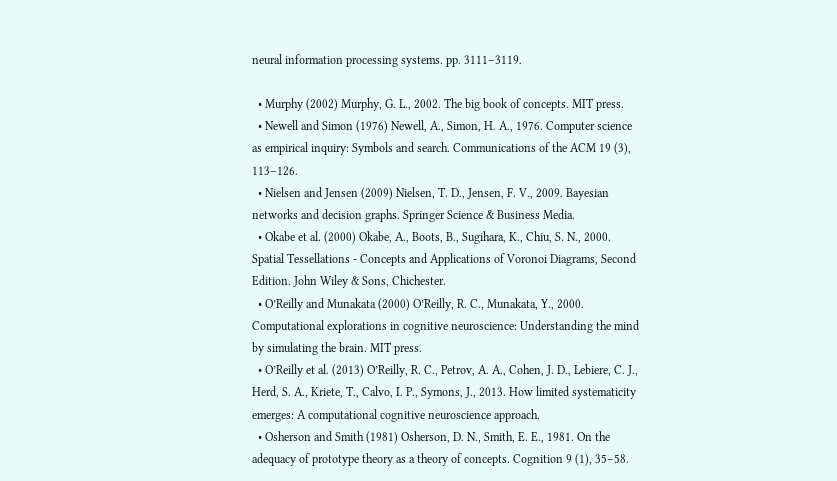neural information processing systems. pp. 3111–3119.

  • Murphy (2002) Murphy, G. L., 2002. The big book of concepts. MIT press.
  • Newell and Simon (1976) Newell, A., Simon, H. A., 1976. Computer science as empirical inquiry: Symbols and search. Communications of the ACM 19 (3), 113–126.
  • Nielsen and Jensen (2009) Nielsen, T. D., Jensen, F. V., 2009. Bayesian networks and decision graphs. Springer Science & Business Media.
  • Okabe et al. (2000) Okabe, A., Boots, B., Sugihara, K., Chiu, S. N., 2000. Spatial Tessellations - Concepts and Applications of Voronoi Diagrams, Second Edition. John Wiley & Sons, Chichester.
  • O’Reilly and Munakata (2000) O’Reilly, R. C., Munakata, Y., 2000. Computational explorations in cognitive neuroscience: Understanding the mind by simulating the brain. MIT press.
  • O’Reilly et al. (2013) O’Reilly, R. C., Petrov, A. A., Cohen, J. D., Lebiere, C. J., Herd, S. A., Kriete, T., Calvo, I. P., Symons, J., 2013. How limited systematicity emerges: A computational cognitive neuroscience approach.
  • Osherson and Smith (1981) Osherson, D. N., Smith, E. E., 1981. On the adequacy of prototype theory as a theory of concepts. Cognition 9 (1), 35–58.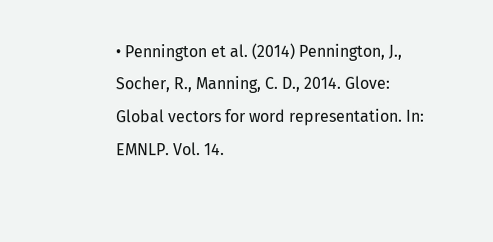• Pennington et al. (2014) Pennington, J., Socher, R., Manning, C. D., 2014. Glove: Global vectors for word representation. In: EMNLP. Vol. 14.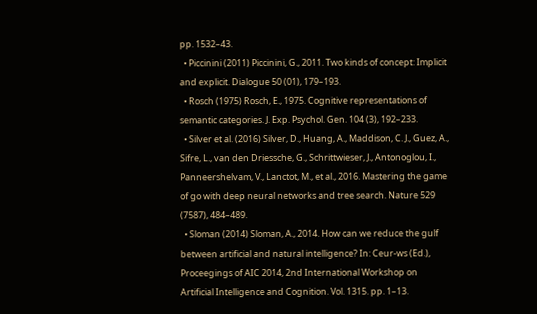pp. 1532–43.
  • Piccinini (2011) Piccinini, G., 2011. Two kinds of concept: Implicit and explicit. Dialogue 50 (01), 179–193.
  • Rosch (1975) Rosch, E., 1975. Cognitive representations of semantic categories. J. Exp. Psychol. Gen. 104 (3), 192–233.
  • Silver et al. (2016) Silver, D., Huang, A., Maddison, C. J., Guez, A., Sifre, L., van den Driessche, G., Schrittwieser, J., Antonoglou, I., Panneershelvam, V., Lanctot, M., et al., 2016. Mastering the game of go with deep neural networks and tree search. Nature 529 (7587), 484–489.
  • Sloman (2014) Sloman, A., 2014. How can we reduce the gulf between artificial and natural intelligence? In: Ceur-ws (Ed.), Proceegings of AIC 2014, 2nd International Workshop on Artificial Intelligence and Cognition. Vol. 1315. pp. 1–13.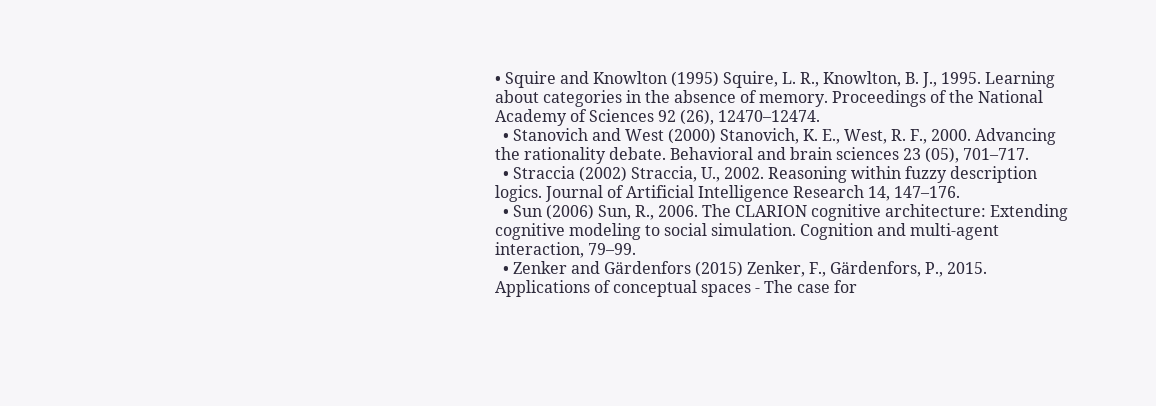• Squire and Knowlton (1995) Squire, L. R., Knowlton, B. J., 1995. Learning about categories in the absence of memory. Proceedings of the National Academy of Sciences 92 (26), 12470–12474.
  • Stanovich and West (2000) Stanovich, K. E., West, R. F., 2000. Advancing the rationality debate. Behavioral and brain sciences 23 (05), 701–717.
  • Straccia (2002) Straccia, U., 2002. Reasoning within fuzzy description logics. Journal of Artificial Intelligence Research 14, 147–176.
  • Sun (2006) Sun, R., 2006. The CLARION cognitive architecture: Extending cognitive modeling to social simulation. Cognition and multi-agent interaction, 79–99.
  • Zenker and Gärdenfors (2015) Zenker, F., Gärdenfors, P., 2015. Applications of conceptual spaces - The case for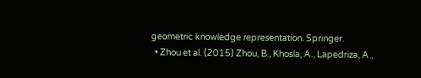geometric knowledge representation. Springer.
  • Zhou et al. (2015) Zhou, B., Khosla, A., Lapedriza, A.,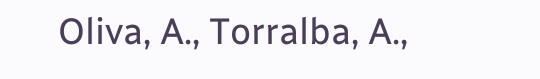Oliva, A., Torralba, A.,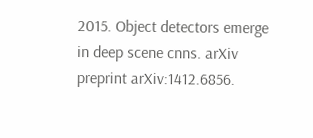2015. Object detectors emerge in deep scene cnns. arXiv preprint arXiv:1412.6856.